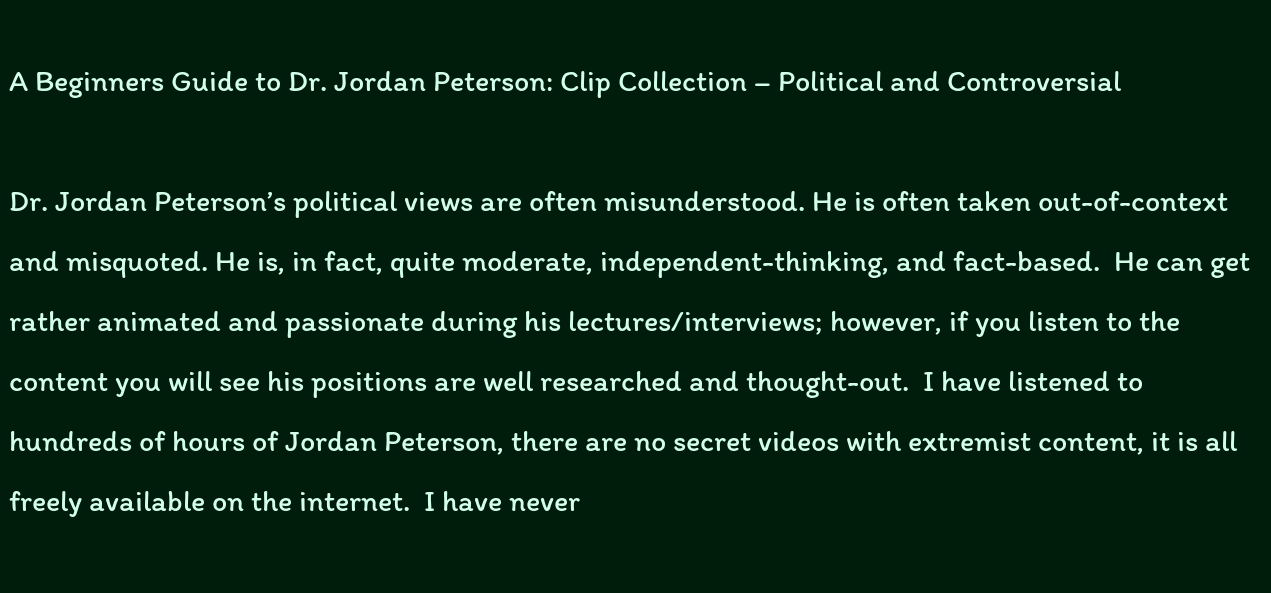A Beginners Guide to Dr. Jordan Peterson: Clip Collection – Political and Controversial

Dr. Jordan Peterson’s political views are often misunderstood. He is often taken out-of-context and misquoted. He is, in fact, quite moderate, independent-thinking, and fact-based.  He can get rather animated and passionate during his lectures/interviews; however, if you listen to the content you will see his positions are well researched and thought-out.  I have listened to hundreds of hours of Jordan Peterson, there are no secret videos with extremist content, it is all freely available on the internet.  I have never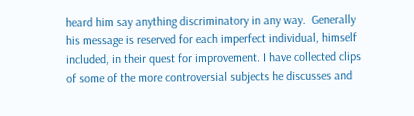heard him say anything discriminatory in any way.  Generally his message is reserved for each imperfect individual, himself included, in their quest for improvement. I have collected clips of some of the more controversial subjects he discusses and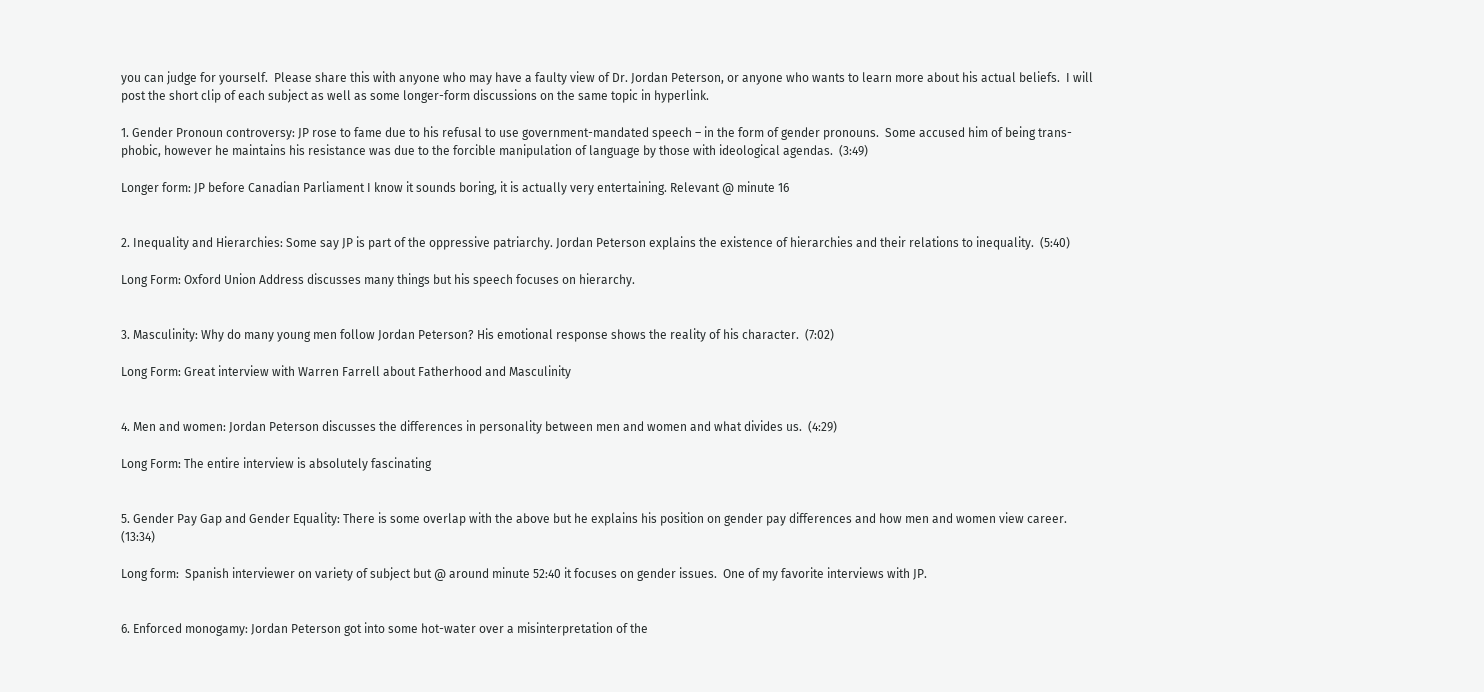you can judge for yourself.  Please share this with anyone who may have a faulty view of Dr. Jordan Peterson, or anyone who wants to learn more about his actual beliefs.  I will post the short clip of each subject as well as some longer-form discussions on the same topic in hyperlink.

1. Gender Pronoun controversy: JP rose to fame due to his refusal to use government-mandated speech – in the form of gender pronouns.  Some accused him of being trans-phobic, however he maintains his resistance was due to the forcible manipulation of language by those with ideological agendas.  (3:49)

Longer form: JP before Canadian Parliament I know it sounds boring, it is actually very entertaining. Relevant @ minute 16


2. Inequality and Hierarchies: Some say JP is part of the oppressive patriarchy. Jordan Peterson explains the existence of hierarchies and their relations to inequality.  (5:40)

Long Form: Oxford Union Address discusses many things but his speech focuses on hierarchy.


3. Masculinity: Why do many young men follow Jordan Peterson? His emotional response shows the reality of his character.  (7:02)

Long Form: Great interview with Warren Farrell about Fatherhood and Masculinity


4. Men and women: Jordan Peterson discusses the differences in personality between men and women and what divides us.  (4:29)

Long Form: The entire interview is absolutely fascinating


5. Gender Pay Gap and Gender Equality: There is some overlap with the above but he explains his position on gender pay differences and how men and women view career. (13:34)

Long form:  Spanish interviewer on variety of subject but @ around minute 52:40 it focuses on gender issues.  One of my favorite interviews with JP.


6. Enforced monogamy: Jordan Peterson got into some hot-water over a misinterpretation of the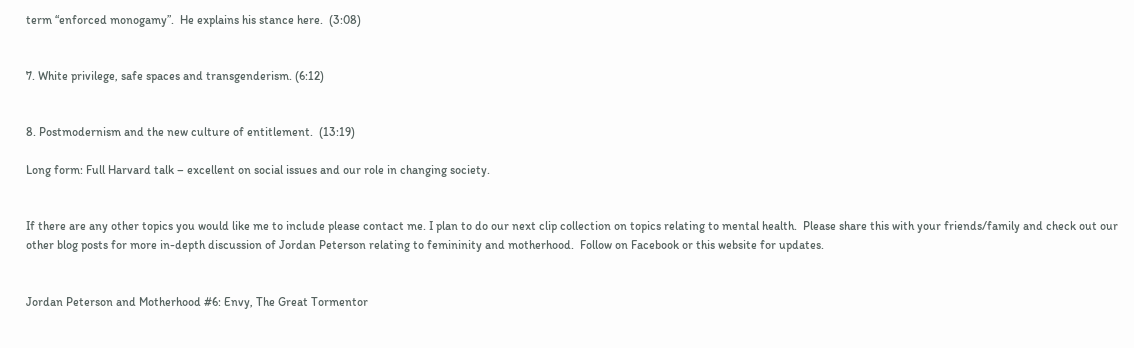term “enforced monogamy”.  He explains his stance here.  (3:08)


7. White privilege, safe spaces and transgenderism. (6:12)


8. Postmodernism and the new culture of entitlement.  (13:19)

Long form: Full Harvard talk – excellent on social issues and our role in changing society.


If there are any other topics you would like me to include please contact me. I plan to do our next clip collection on topics relating to mental health.  Please share this with your friends/family and check out our other blog posts for more in-depth discussion of Jordan Peterson relating to femininity and motherhood.  Follow on Facebook or this website for updates.


Jordan Peterson and Motherhood #6: Envy, The Great Tormentor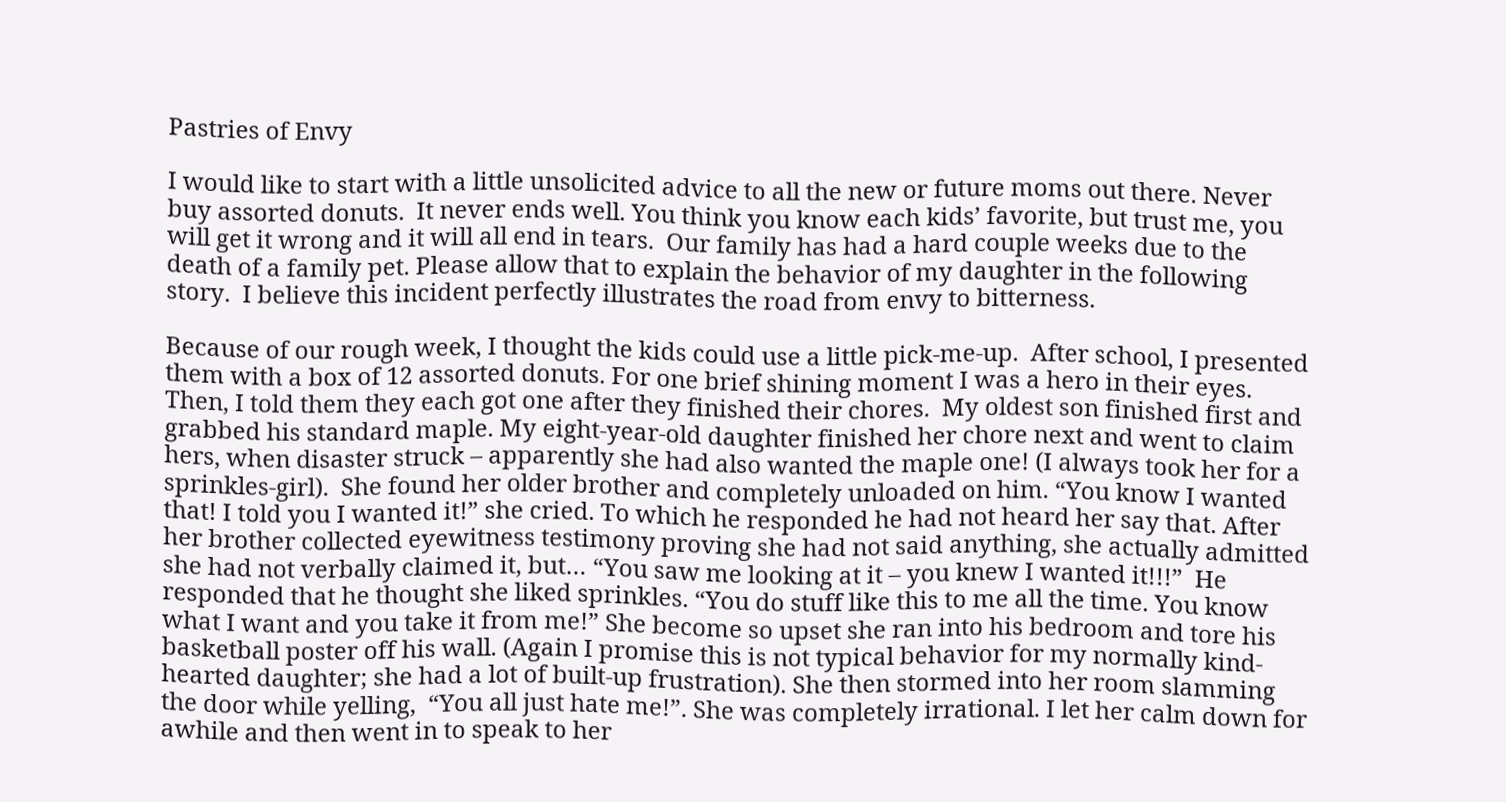Pastries of Envy

I would like to start with a little unsolicited advice to all the new or future moms out there. Never buy assorted donuts.  It never ends well. You think you know each kids’ favorite, but trust me, you will get it wrong and it will all end in tears.  Our family has had a hard couple weeks due to the death of a family pet. Please allow that to explain the behavior of my daughter in the following story.  I believe this incident perfectly illustrates the road from envy to bitterness.

Because of our rough week, I thought the kids could use a little pick-me-up.  After school, I presented them with a box of 12 assorted donuts. For one brief shining moment I was a hero in their eyes. Then, I told them they each got one after they finished their chores.  My oldest son finished first and grabbed his standard maple. My eight-year-old daughter finished her chore next and went to claim hers, when disaster struck – apparently she had also wanted the maple one! (I always took her for a sprinkles-girl).  She found her older brother and completely unloaded on him. “You know I wanted that! I told you I wanted it!” she cried. To which he responded he had not heard her say that. After her brother collected eyewitness testimony proving she had not said anything, she actually admitted she had not verbally claimed it, but… “You saw me looking at it – you knew I wanted it!!!”  He responded that he thought she liked sprinkles. “You do stuff like this to me all the time. You know what I want and you take it from me!” She become so upset she ran into his bedroom and tore his basketball poster off his wall. (Again I promise this is not typical behavior for my normally kind-hearted daughter; she had a lot of built-up frustration). She then stormed into her room slamming the door while yelling,  “You all just hate me!”. She was completely irrational. I let her calm down for awhile and then went in to speak to her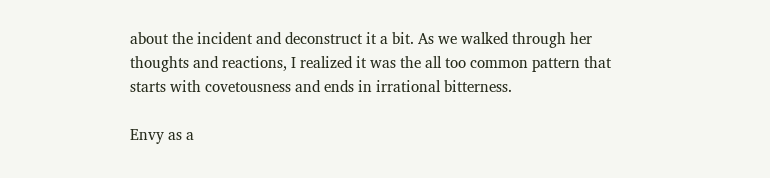about the incident and deconstruct it a bit. As we walked through her thoughts and reactions, I realized it was the all too common pattern that starts with covetousness and ends in irrational bitterness.

Envy as a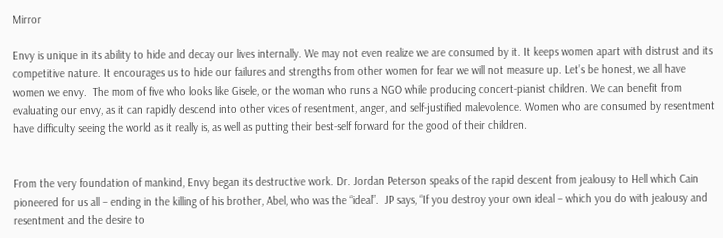Mirror

Envy is unique in its ability to hide and decay our lives internally. We may not even realize we are consumed by it. It keeps women apart with distrust and its competitive nature. It encourages us to hide our failures and strengths from other women for fear we will not measure up. Let’s be honest, we all have women we envy.  The mom of five who looks like Gisele, or the woman who runs a NGO while producing concert-pianist children. We can benefit from evaluating our envy, as it can rapidly descend into other vices of resentment, anger, and self-justified malevolence. Women who are consumed by resentment have difficulty seeing the world as it really is, as well as putting their best-self forward for the good of their children.


From the very foundation of mankind, Envy began its destructive work. Dr. Jordan Peterson speaks of the rapid descent from jealousy to Hell which Cain pioneered for us all – ending in the killing of his brother, Abel, who was the “ideal”.  JP says, “If you destroy your own ideal – which you do with jealousy and resentment and the desire to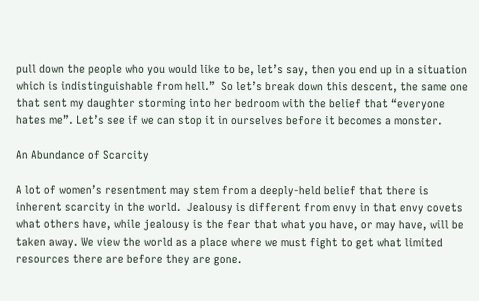pull down the people who you would like to be, let’s say, then you end up in a situation which is indistinguishable from hell.”  So let’s break down this descent, the same one that sent my daughter storming into her bedroom with the belief that “everyone hates me”. Let’s see if we can stop it in ourselves before it becomes a monster.

An Abundance of Scarcity

A lot of women’s resentment may stem from a deeply-held belief that there is inherent scarcity in the world.  Jealousy is different from envy in that envy covets what others have, while jealousy is the fear that what you have, or may have, will be taken away. We view the world as a place where we must fight to get what limited resources there are before they are gone.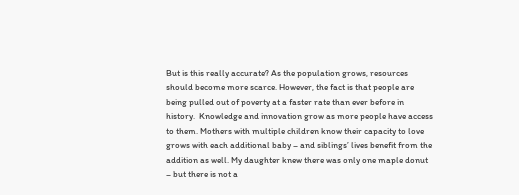But is this really accurate? As the population grows, resources should become more scarce. However, the fact is that people are being pulled out of poverty at a faster rate than ever before in history.  Knowledge and innovation grow as more people have access to them. Mothers with multiple children know their capacity to love grows with each additional baby – and siblings’ lives benefit from the addition as well. My daughter knew there was only one maple donut – but there is not a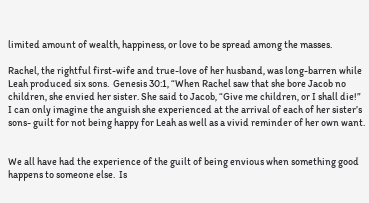limited amount of wealth, happiness, or love to be spread among the masses.

Rachel, the rightful first-wife and true-love of her husband, was long-barren while Leah produced six sons.  Genesis 30:1, “When Rachel saw that she bore Jacob no children, she envied her sister. She said to Jacob, “Give me children, or I shall die!”  I can only imagine the anguish she experienced at the arrival of each of her sister’s sons- guilt for not being happy for Leah as well as a vivid reminder of her own want.


We all have had the experience of the guilt of being envious when something good happens to someone else.  Is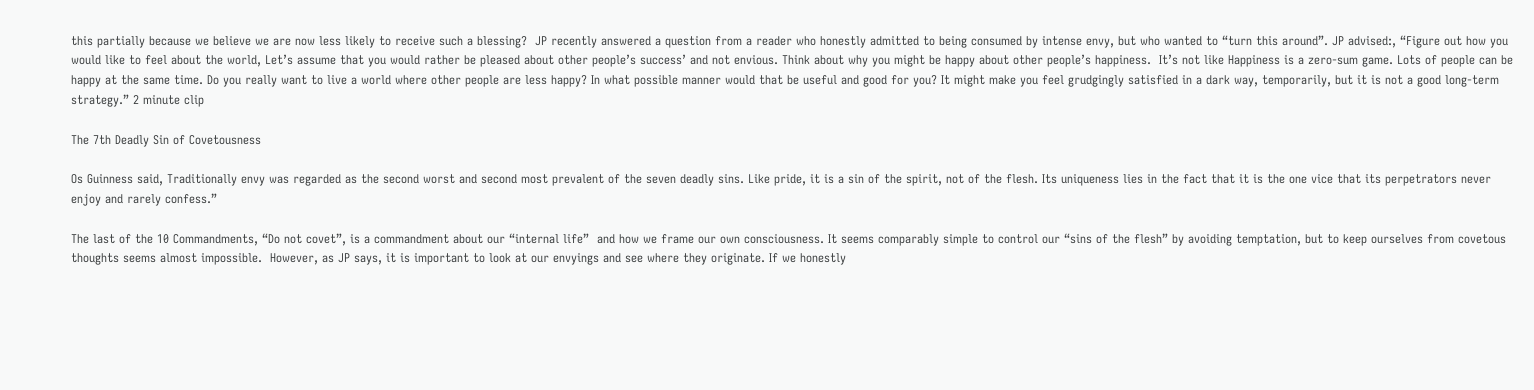this partially because we believe we are now less likely to receive such a blessing?  JP recently answered a question from a reader who honestly admitted to being consumed by intense envy, but who wanted to “turn this around”. JP advised:, “Figure out how you would like to feel about the world, Let’s assume that you would rather be pleased about other people’s success’ and not envious. Think about why you might be happy about other people’s happiness.  It’s not like Happiness is a zero-sum game. Lots of people can be happy at the same time. Do you really want to live a world where other people are less happy? In what possible manner would that be useful and good for you? It might make you feel grudgingly satisfied in a dark way, temporarily, but it is not a good long-term strategy.” 2 minute clip

The 7th Deadly Sin of Covetousness

Os Guinness said, Traditionally envy was regarded as the second worst and second most prevalent of the seven deadly sins. Like pride, it is a sin of the spirit, not of the flesh. Its uniqueness lies in the fact that it is the one vice that its perpetrators never enjoy and rarely confess.”

The last of the 10 Commandments, “Do not covet”, is a commandment about our “internal life”  and how we frame our own consciousness. It seems comparably simple to control our “sins of the flesh” by avoiding temptation, but to keep ourselves from covetous thoughts seems almost impossible.  However, as JP says, it is important to look at our envyings and see where they originate. If we honestly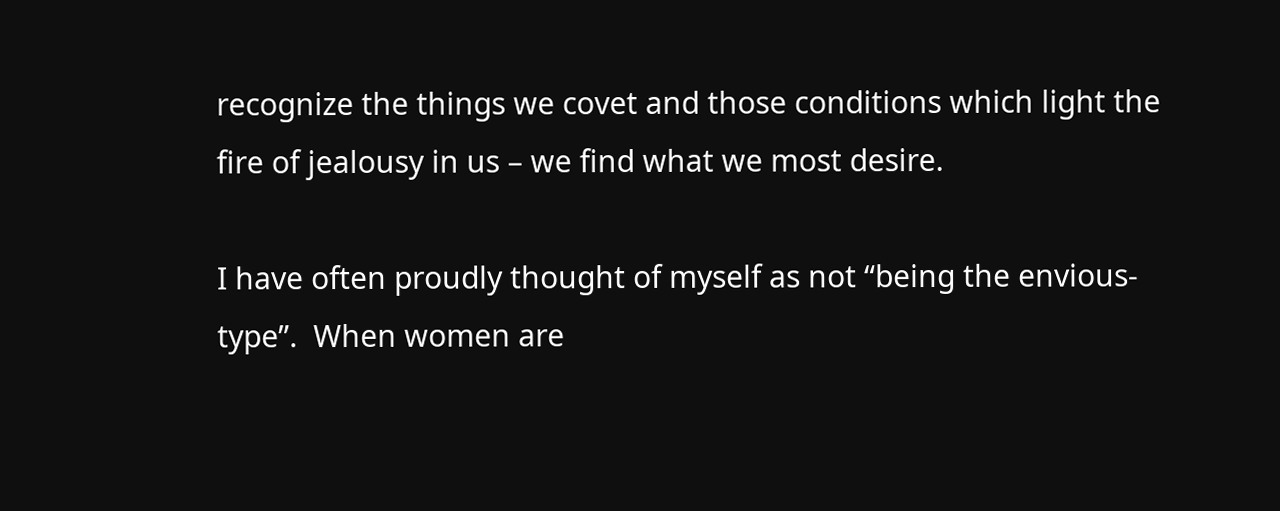recognize the things we covet and those conditions which light the fire of jealousy in us – we find what we most desire.

I have often proudly thought of myself as not “being the envious-type”.  When women are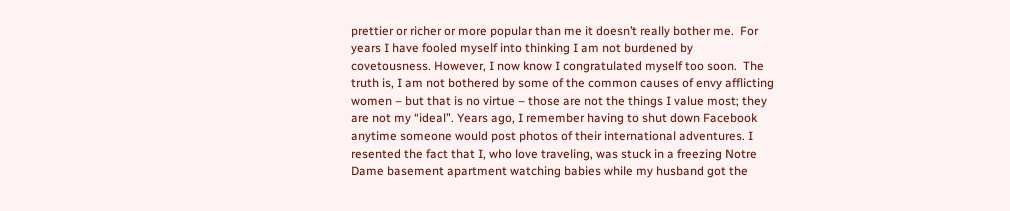prettier or richer or more popular than me it doesn’t really bother me.  For years I have fooled myself into thinking I am not burdened by covetousness. However, I now know I congratulated myself too soon.  The truth is, I am not bothered by some of the common causes of envy afflicting women – but that is no virtue – those are not the things I value most; they are not my “ideal”. Years ago, I remember having to shut down Facebook anytime someone would post photos of their international adventures. I resented the fact that I, who love traveling, was stuck in a freezing Notre Dame basement apartment watching babies while my husband got the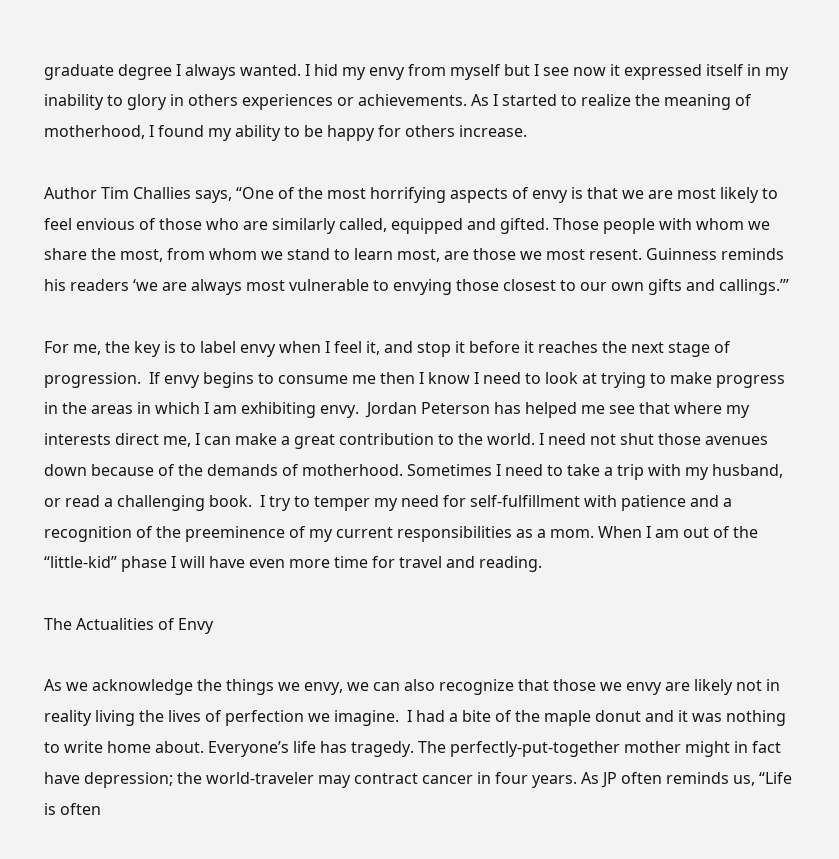graduate degree I always wanted. I hid my envy from myself but I see now it expressed itself in my inability to glory in others experiences or achievements. As I started to realize the meaning of motherhood, I found my ability to be happy for others increase.

Author Tim Challies says, “One of the most horrifying aspects of envy is that we are most likely to feel envious of those who are similarly called, equipped and gifted. Those people with whom we share the most, from whom we stand to learn most, are those we most resent. Guinness reminds his readers ‘we are always most vulnerable to envying those closest to our own gifts and callings.’”

For me, the key is to label envy when I feel it, and stop it before it reaches the next stage of progression.  If envy begins to consume me then I know I need to look at trying to make progress in the areas in which I am exhibiting envy.  Jordan Peterson has helped me see that where my interests direct me, I can make a great contribution to the world. I need not shut those avenues down because of the demands of motherhood. Sometimes I need to take a trip with my husband, or read a challenging book.  I try to temper my need for self-fulfillment with patience and a recognition of the preeminence of my current responsibilities as a mom. When I am out of the “little-kid” phase I will have even more time for travel and reading.

The Actualities of Envy

As we acknowledge the things we envy, we can also recognize that those we envy are likely not in reality living the lives of perfection we imagine.  I had a bite of the maple donut and it was nothing to write home about. Everyone’s life has tragedy. The perfectly-put-together mother might in fact have depression; the world-traveler may contract cancer in four years. As JP often reminds us, “Life is often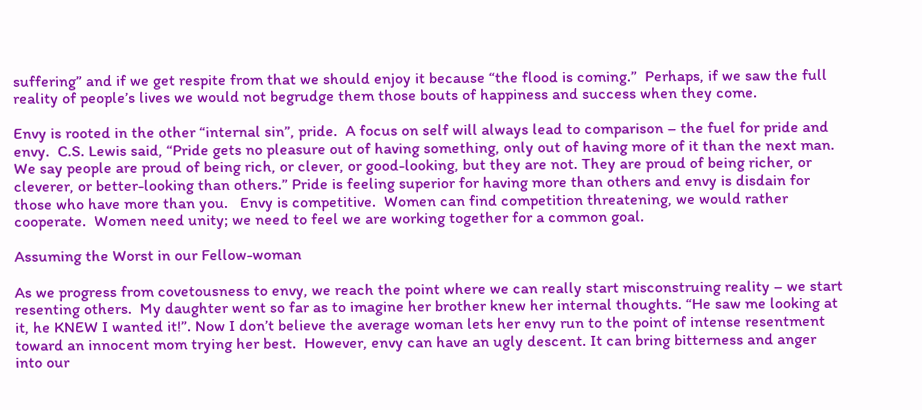suffering” and if we get respite from that we should enjoy it because “the flood is coming.”  Perhaps, if we saw the full reality of people’s lives we would not begrudge them those bouts of happiness and success when they come.

Envy is rooted in the other “internal sin”, pride.  A focus on self will always lead to comparison – the fuel for pride and envy.  C.S. Lewis said, “Pride gets no pleasure out of having something, only out of having more of it than the next man. We say people are proud of being rich, or clever, or good-looking, but they are not. They are proud of being richer, or cleverer, or better-looking than others.” Pride is feeling superior for having more than others and envy is disdain for those who have more than you.   Envy is competitive.  Women can find competition threatening, we would rather cooperate.  Women need unity; we need to feel we are working together for a common goal.

Assuming the Worst in our Fellow-woman

As we progress from covetousness to envy, we reach the point where we can really start misconstruing reality – we start resenting others.  My daughter went so far as to imagine her brother knew her internal thoughts. “He saw me looking at it, he KNEW I wanted it!”. Now I don’t believe the average woman lets her envy run to the point of intense resentment toward an innocent mom trying her best.  However, envy can have an ugly descent. It can bring bitterness and anger into our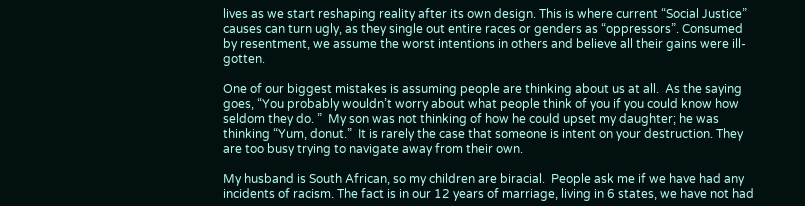lives as we start reshaping reality after its own design. This is where current “Social Justice” causes can turn ugly, as they single out entire races or genders as “oppressors”. Consumed by resentment, we assume the worst intentions in others and believe all their gains were ill-gotten.

One of our biggest mistakes is assuming people are thinking about us at all.  As the saying goes, “You probably wouldn’t worry about what people think of you if you could know how seldom they do. ”  My son was not thinking of how he could upset my daughter; he was thinking “Yum, donut.”  It is rarely the case that someone is intent on your destruction. They are too busy trying to navigate away from their own.

My husband is South African, so my children are biracial.  People ask me if we have had any incidents of racism. The fact is in our 12 years of marriage, living in 6 states, we have not had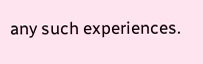any such experiences.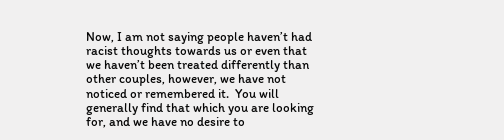Now, I am not saying people haven’t had racist thoughts towards us or even that we haven’t been treated differently than other couples, however, we have not noticed or remembered it.  You will generally find that which you are looking for, and we have no desire to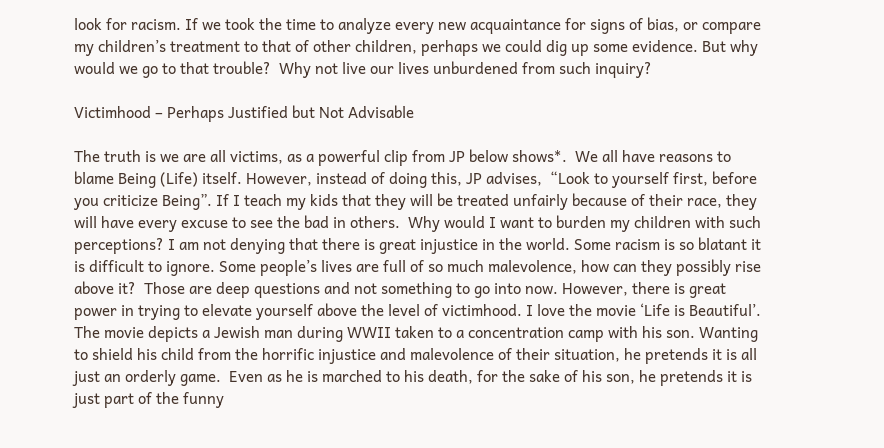look for racism. If we took the time to analyze every new acquaintance for signs of bias, or compare my children’s treatment to that of other children, perhaps we could dig up some evidence. But why would we go to that trouble?  Why not live our lives unburdened from such inquiry?

Victimhood – Perhaps Justified but Not Advisable

The truth is we are all victims, as a powerful clip from JP below shows*.  We all have reasons to blame Being (Life) itself. However, instead of doing this, JP advises,  “Look to yourself first, before you criticize Being”. If I teach my kids that they will be treated unfairly because of their race, they will have every excuse to see the bad in others.  Why would I want to burden my children with such perceptions? I am not denying that there is great injustice in the world. Some racism is so blatant it is difficult to ignore. Some people’s lives are full of so much malevolence, how can they possibly rise above it?  Those are deep questions and not something to go into now. However, there is great power in trying to elevate yourself above the level of victimhood. I love the movie ‘Life is Beautiful’. The movie depicts a Jewish man during WWII taken to a concentration camp with his son. Wanting to shield his child from the horrific injustice and malevolence of their situation, he pretends it is all just an orderly game.  Even as he is marched to his death, for the sake of his son, he pretends it is just part of the funny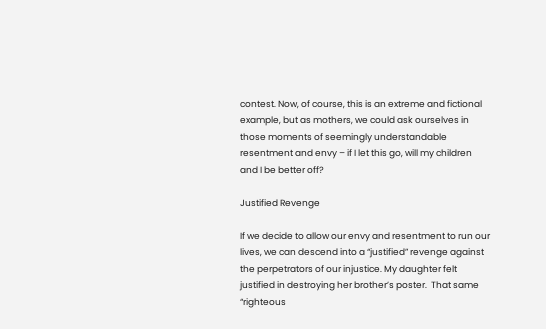contest. Now, of course, this is an extreme and fictional example, but as mothers, we could ask ourselves in those moments of seemingly understandable resentment and envy – if I let this go, will my children and I be better off?

Justified Revenge

If we decide to allow our envy and resentment to run our lives, we can descend into a “justified” revenge against the perpetrators of our injustice. My daughter felt justified in destroying her brother’s poster.  That same “righteous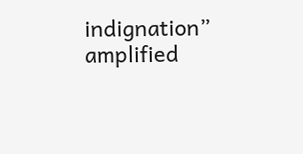indignation” amplified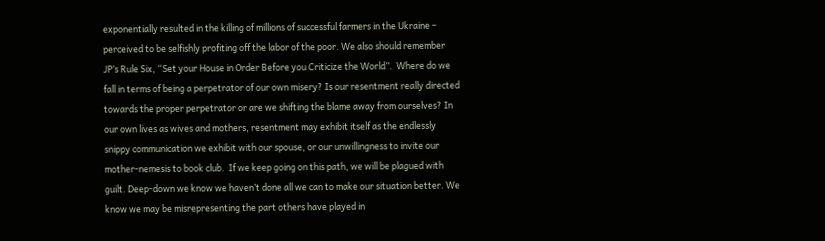exponentially resulted in the killing of millions of successful farmers in the Ukraine – perceived to be selfishly profiting off the labor of the poor. We also should remember JP’s Rule Six, “Set your House in Order Before you Criticize the World”.  Where do we fall in terms of being a perpetrator of our own misery? Is our resentment really directed towards the proper perpetrator or are we shifting the blame away from ourselves? In our own lives as wives and mothers, resentment may exhibit itself as the endlessly snippy communication we exhibit with our spouse, or our unwillingness to invite our mother-nemesis to book club.  If we keep going on this path, we will be plagued with guilt. Deep-down we know we haven’t done all we can to make our situation better. We know we may be misrepresenting the part others have played in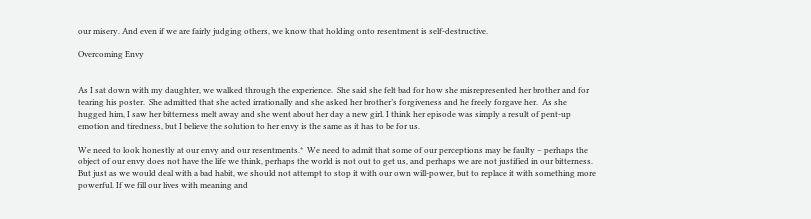our misery. And even if we are fairly judging others, we know that holding onto resentment is self-destructive.

Overcoming Envy


As I sat down with my daughter, we walked through the experience.  She said she felt bad for how she misrepresented her brother and for tearing his poster.  She admitted that she acted irrationally and she asked her brother’s forgiveness and he freely forgave her.  As she hugged him, I saw her bitterness melt away and she went about her day a new girl. I think her episode was simply a result of pent-up emotion and tiredness, but I believe the solution to her envy is the same as it has to be for us.

We need to look honestly at our envy and our resentments.*  We need to admit that some of our perceptions may be faulty – perhaps the object of our envy does not have the life we think, perhaps the world is not out to get us, and perhaps we are not justified in our bitterness.  But just as we would deal with a bad habit, we should not attempt to stop it with our own will-power, but to replace it with something more powerful. If we fill our lives with meaning and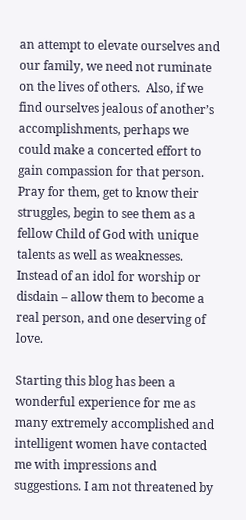an attempt to elevate ourselves and our family, we need not ruminate on the lives of others.  Also, if we find ourselves jealous of another’s accomplishments, perhaps we could make a concerted effort to gain compassion for that person. Pray for them, get to know their struggles, begin to see them as a fellow Child of God with unique talents as well as weaknesses. Instead of an idol for worship or disdain – allow them to become a real person, and one deserving of love.

Starting this blog has been a wonderful experience for me as many extremely accomplished and intelligent women have contacted me with impressions and suggestions. I am not threatened by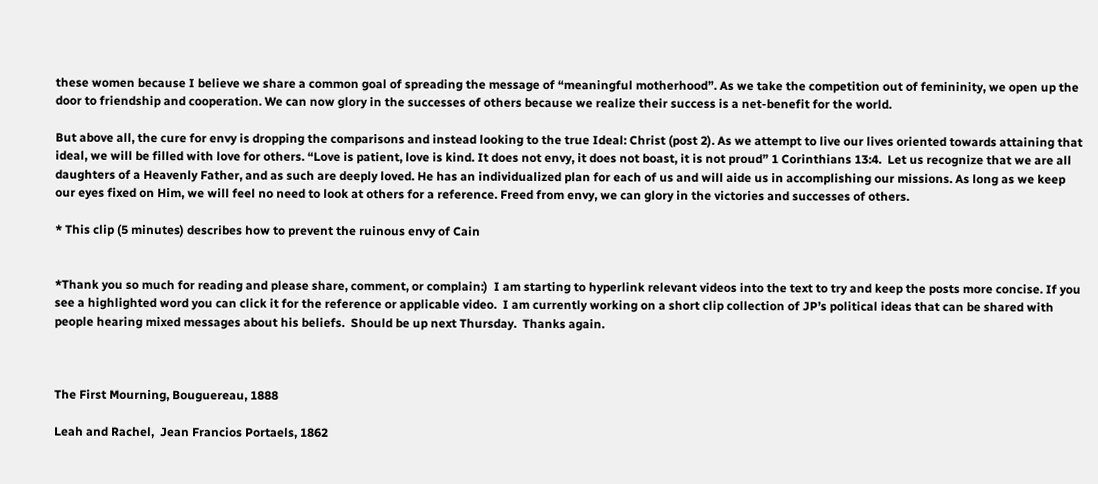these women because I believe we share a common goal of spreading the message of “meaningful motherhood”. As we take the competition out of femininity, we open up the door to friendship and cooperation. We can now glory in the successes of others because we realize their success is a net-benefit for the world.

But above all, the cure for envy is dropping the comparisons and instead looking to the true Ideal: Christ (post 2). As we attempt to live our lives oriented towards attaining that ideal, we will be filled with love for others. “Love is patient, love is kind. It does not envy, it does not boast, it is not proud” 1 Corinthians 13:4.  Let us recognize that we are all daughters of a Heavenly Father, and as such are deeply loved. He has an individualized plan for each of us and will aide us in accomplishing our missions. As long as we keep our eyes fixed on Him, we will feel no need to look at others for a reference. Freed from envy, we can glory in the victories and successes of others.

* This clip (5 minutes) describes how to prevent the ruinous envy of Cain


*Thank you so much for reading and please share, comment, or complain:)  I am starting to hyperlink relevant videos into the text to try and keep the posts more concise. If you see a highlighted word you can click it for the reference or applicable video.  I am currently working on a short clip collection of JP’s political ideas that can be shared with people hearing mixed messages about his beliefs.  Should be up next Thursday.  Thanks again.



The First Mourning, Bouguereau, 1888

Leah and Rachel,  Jean Francios Portaels, 1862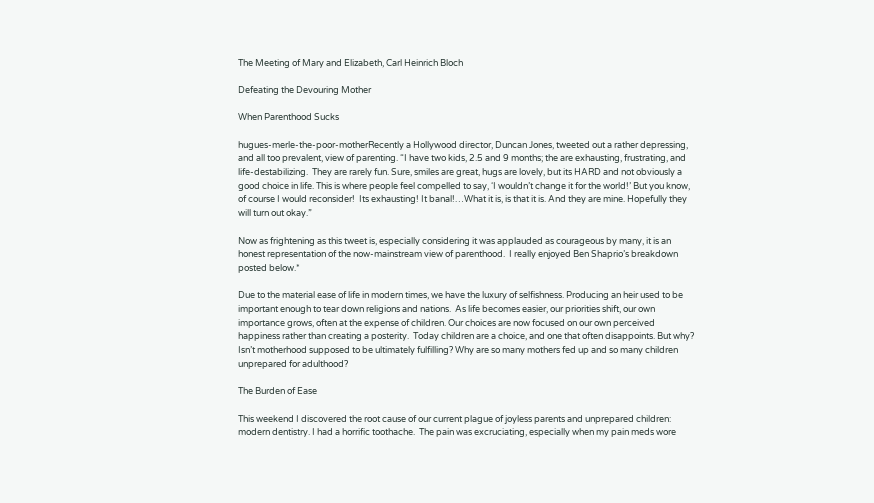The Meeting of Mary and Elizabeth, Carl Heinrich Bloch

Defeating the Devouring Mother

When Parenthood Sucks

hugues-merle-the-poor-motherRecently a Hollywood director, Duncan Jones, tweeted out a rather depressing, and all too prevalent, view of parenting. “I have two kids, 2.5 and 9 months; the are exhausting, frustrating, and life-destabilizing.  They are rarely fun. Sure, smiles are great, hugs are lovely, but its HARD and not obviously a good choice in life. This is where people feel compelled to say, ‘I wouldn’t change it for the world!’ But you know, of course I would reconsider!  Its exhausting! It banal!…What it is, is that it is. And they are mine. Hopefully they will turn out okay.”

Now as frightening as this tweet is, especially considering it was applauded as courageous by many, it is an honest representation of the now-mainstream view of parenthood.  I really enjoyed Ben Shaprio’s breakdown posted below.*

Due to the material ease of life in modern times, we have the luxury of selfishness. Producing an heir used to be important enough to tear down religions and nations.  As life becomes easier, our priorities shift, our own importance grows, often at the expense of children. Our choices are now focused on our own perceived happiness rather than creating a posterity.  Today children are a choice, and one that often disappoints. But why? Isn’t motherhood supposed to be ultimately fulfilling? Why are so many mothers fed up and so many children unprepared for adulthood?

The Burden of Ease

This weekend I discovered the root cause of our current plague of joyless parents and unprepared children: modern dentistry. I had a horrific toothache.  The pain was excruciating, especially when my pain meds wore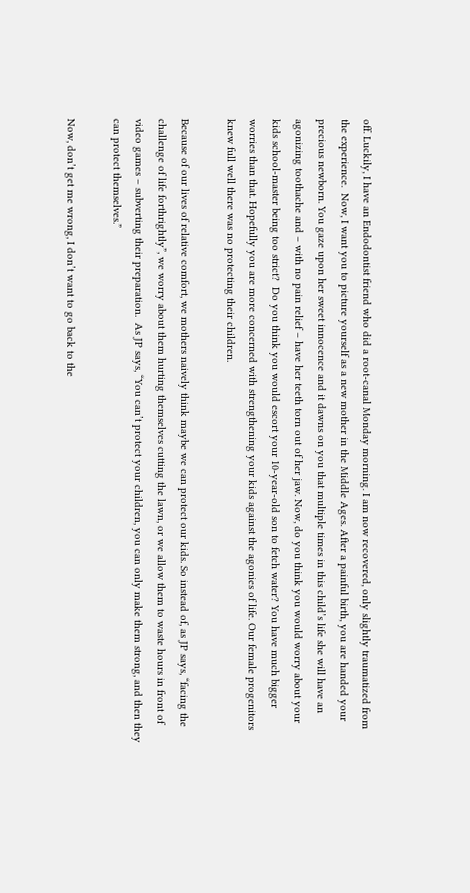off. Luckily, I have an Endodontist friend who did a root-canal Monday morning. I am now recovered, only slightly traumatized from the experience.  Now, I want you to picture yourself as a new mother in the Middle Ages. After a painful birth, you are handed your precious newborn. You gaze upon her sweet innocence and it dawns on you that multiple times in this child’s life she will have an agonizing toothache and – with no pain relief – have her teeth torn out of her jaw. Now, do you think you would worry about your kids school-master being too strict?  Do you think you would escort your 10-year-old son to fetch water? You have much bigger worries than that. Hopefully you are more concerned with strengthening your kids against the agonies of life. Our female progenitors knew full well there was no protecting their children.

Because of our lives of relative comfort, we mothers naively think maybe we can protect our kids. So instead of, as JP says, “facing the challenge of life forthrightly”, we worry about them hurting themselves cutting the lawn, or we allow them to waste hours in front of video games – subverting their preparation.  As JP says, “You can’t protect your children, you can only make them strong, and then they can protect themselves.”

Now, don’t get me wrong, I don’t want to go back to the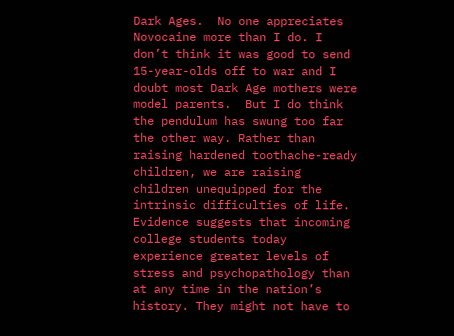Dark Ages.  No one appreciates Novocaine more than I do. I don’t think it was good to send 15-year-olds off to war and I doubt most Dark Age mothers were model parents.  But I do think the pendulum has swung too far the other way. Rather than raising hardened toothache-ready children, we are raising children unequipped for the intrinsic difficulties of life.  Evidence suggests that incoming college students today experience greater levels of stress and psychopathology than at any time in the nation’s history. They might not have to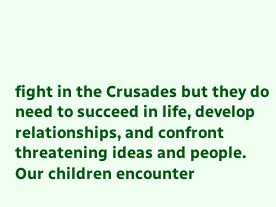fight in the Crusades but they do need to succeed in life, develop relationships, and confront threatening ideas and people.  Our children encounter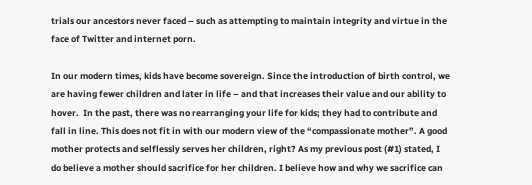trials our ancestors never faced – such as attempting to maintain integrity and virtue in the face of Twitter and internet porn.

In our modern times, kids have become sovereign. Since the introduction of birth control, we are having fewer children and later in life – and that increases their value and our ability to hover.  In the past, there was no rearranging your life for kids; they had to contribute and fall in line. This does not fit in with our modern view of the “compassionate mother”. A good mother protects and selflessly serves her children, right? As my previous post (#1) stated, I do believe a mother should sacrifice for her children. I believe how and why we sacrifice can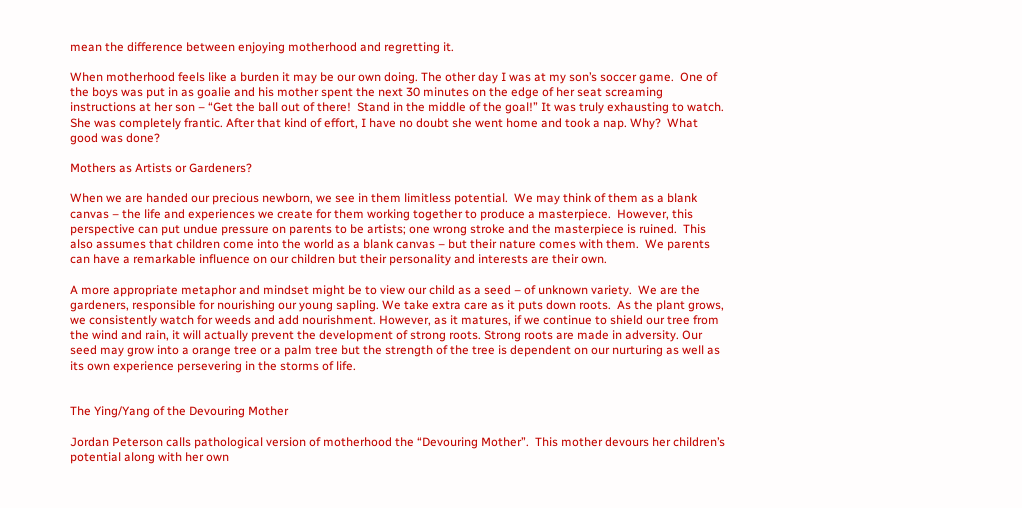mean the difference between enjoying motherhood and regretting it.

When motherhood feels like a burden it may be our own doing. The other day I was at my son’s soccer game.  One of the boys was put in as goalie and his mother spent the next 30 minutes on the edge of her seat screaming instructions at her son – “Get the ball out of there!  Stand in the middle of the goal!” It was truly exhausting to watch. She was completely frantic. After that kind of effort, I have no doubt she went home and took a nap. Why?  What good was done?

Mothers as Artists or Gardeners?

When we are handed our precious newborn, we see in them limitless potential.  We may think of them as a blank canvas – the life and experiences we create for them working together to produce a masterpiece.  However, this perspective can put undue pressure on parents to be artists; one wrong stroke and the masterpiece is ruined.  This also assumes that children come into the world as a blank canvas – but their nature comes with them.  We parents can have a remarkable influence on our children but their personality and interests are their own.

A more appropriate metaphor and mindset might be to view our child as a seed – of unknown variety.  We are the gardeners, responsible for nourishing our young sapling. We take extra care as it puts down roots.  As the plant grows, we consistently watch for weeds and add nourishment. However, as it matures, if we continue to shield our tree from the wind and rain, it will actually prevent the development of strong roots. Strong roots are made in adversity. Our seed may grow into a orange tree or a palm tree but the strength of the tree is dependent on our nurturing as well as its own experience persevering in the storms of life.


The Ying/Yang of the Devouring Mother

Jordan Peterson calls pathological version of motherhood the “Devouring Mother”.  This mother devours her children’s potential along with her own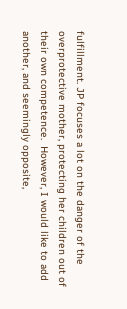fulfillment. JP focuses a lot on the danger of the overprotective mother, protecting her children out of their own competence.  However, I would like to add another, and seemingly opposite,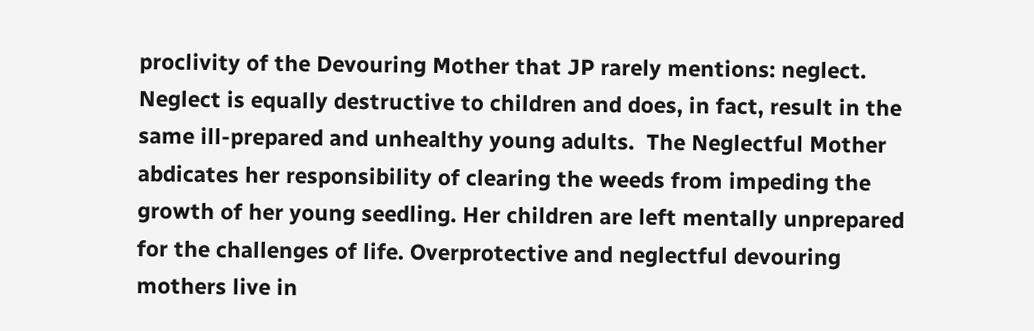proclivity of the Devouring Mother that JP rarely mentions: neglect. Neglect is equally destructive to children and does, in fact, result in the same ill-prepared and unhealthy young adults.  The Neglectful Mother abdicates her responsibility of clearing the weeds from impeding the growth of her young seedling. Her children are left mentally unprepared for the challenges of life. Overprotective and neglectful devouring mothers live in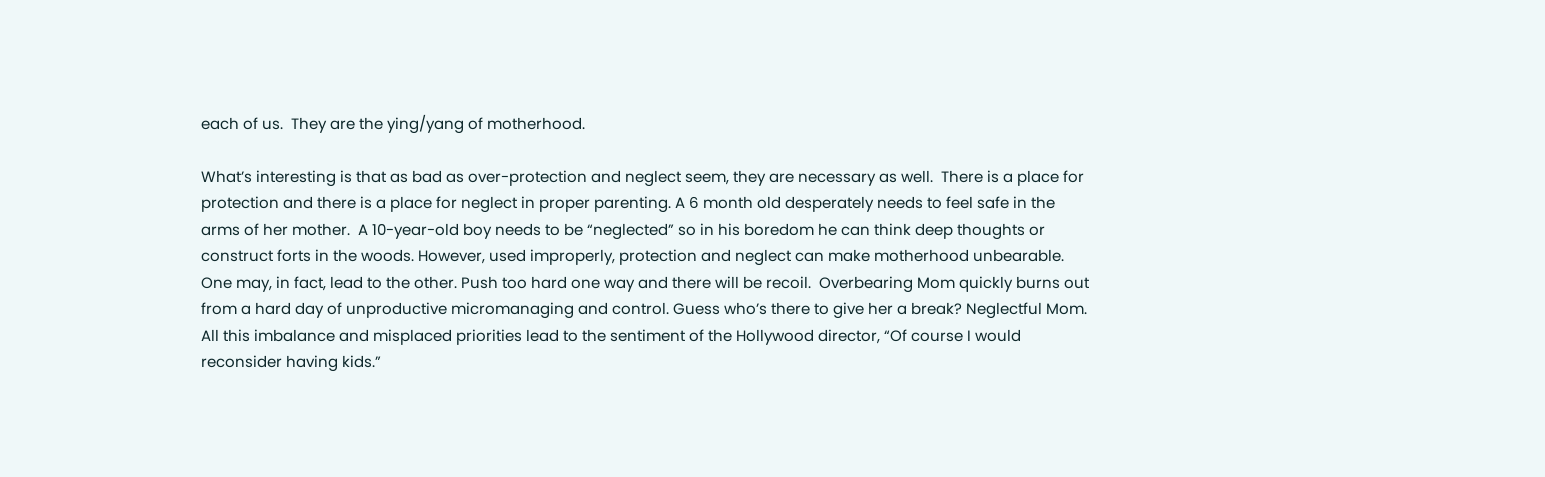each of us.  They are the ying/yang of motherhood.

What’s interesting is that as bad as over-protection and neglect seem, they are necessary as well.  There is a place for protection and there is a place for neglect in proper parenting. A 6 month old desperately needs to feel safe in the arms of her mother.  A 10-year-old boy needs to be “neglected” so in his boredom he can think deep thoughts or construct forts in the woods. However, used improperly, protection and neglect can make motherhood unbearable. One may, in fact, lead to the other. Push too hard one way and there will be recoil.  Overbearing Mom quickly burns out from a hard day of unproductive micromanaging and control. Guess who’s there to give her a break? Neglectful Mom. All this imbalance and misplaced priorities lead to the sentiment of the Hollywood director, “Of course I would reconsider having kids.”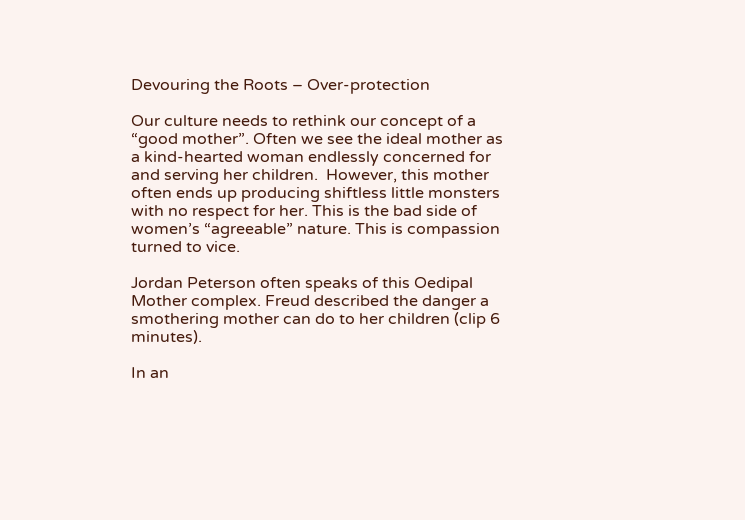Devouring the Roots – Over-protection

Our culture needs to rethink our concept of a “good mother”. Often we see the ideal mother as a kind-hearted woman endlessly concerned for and serving her children.  However, this mother often ends up producing shiftless little monsters with no respect for her. This is the bad side of women’s “agreeable” nature. This is compassion turned to vice.

Jordan Peterson often speaks of this Oedipal Mother complex. Freud described the danger a smothering mother can do to her children (clip 6 minutes).

In an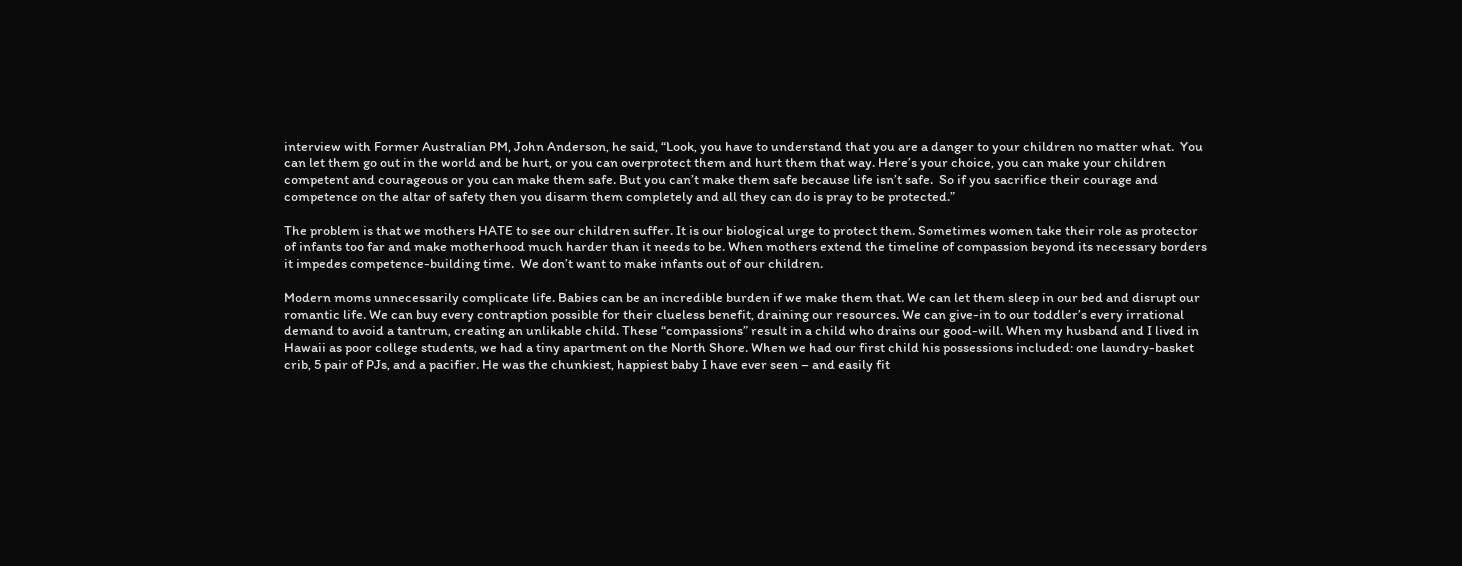interview with Former Australian PM, John Anderson, he said, “Look, you have to understand that you are a danger to your children no matter what.  You can let them go out in the world and be hurt, or you can overprotect them and hurt them that way. Here’s your choice, you can make your children competent and courageous or you can make them safe. But you can’t make them safe because life isn’t safe.  So if you sacrifice their courage and competence on the altar of safety then you disarm them completely and all they can do is pray to be protected.”

The problem is that we mothers HATE to see our children suffer. It is our biological urge to protect them. Sometimes women take their role as protector of infants too far and make motherhood much harder than it needs to be. When mothers extend the timeline of compassion beyond its necessary borders it impedes competence-building time.  We don’t want to make infants out of our children.

Modern moms unnecessarily complicate life. Babies can be an incredible burden if we make them that. We can let them sleep in our bed and disrupt our romantic life. We can buy every contraption possible for their clueless benefit, draining our resources. We can give-in to our toddler’s every irrational demand to avoid a tantrum, creating an unlikable child. These “compassions” result in a child who drains our good-will. When my husband and I lived in Hawaii as poor college students, we had a tiny apartment on the North Shore. When we had our first child his possessions included: one laundry-basket crib, 5 pair of PJs, and a pacifier. He was the chunkiest, happiest baby I have ever seen – and easily fit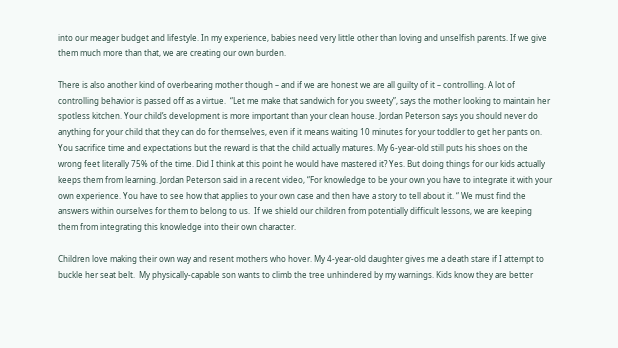into our meager budget and lifestyle. In my experience, babies need very little other than loving and unselfish parents. If we give them much more than that, we are creating our own burden.

There is also another kind of overbearing mother though – and if we are honest we are all guilty of it – controlling. A lot of controlling behavior is passed off as a virtue.  “Let me make that sandwich for you sweety”, says the mother looking to maintain her spotless kitchen. Your child’s development is more important than your clean house. Jordan Peterson says you should never do anything for your child that they can do for themselves, even if it means waiting 10 minutes for your toddler to get her pants on. You sacrifice time and expectations but the reward is that the child actually matures. My 6-year-old still puts his shoes on the wrong feet literally 75% of the time. Did I think at this point he would have mastered it? Yes. But doing things for our kids actually keeps them from learning. Jordan Peterson said in a recent video, “For knowledge to be your own you have to integrate it with your own experience. You have to see how that applies to your own case and then have a story to tell about it. “ We must find the answers within ourselves for them to belong to us.  If we shield our children from potentially difficult lessons, we are keeping them from integrating this knowledge into their own character.

Children love making their own way and resent mothers who hover. My 4-year-old daughter gives me a death stare if I attempt to buckle her seat belt.  My physically-capable son wants to climb the tree unhindered by my warnings. Kids know they are better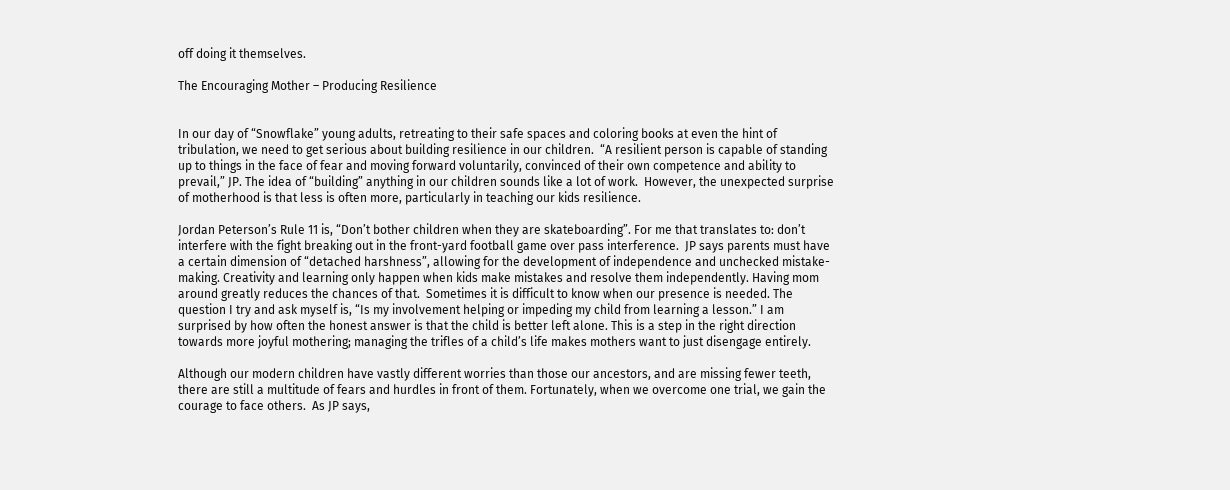off doing it themselves.

The Encouraging Mother – Producing Resilience


In our day of “Snowflake” young adults, retreating to their safe spaces and coloring books at even the hint of tribulation, we need to get serious about building resilience in our children.  “A resilient person is capable of standing up to things in the face of fear and moving forward voluntarily, convinced of their own competence and ability to prevail,” JP. The idea of “building” anything in our children sounds like a lot of work.  However, the unexpected surprise of motherhood is that less is often more, particularly in teaching our kids resilience.

Jordan Peterson’s Rule 11 is, “Don’t bother children when they are skateboarding”. For me that translates to: don’t interfere with the fight breaking out in the front-yard football game over pass interference.  JP says parents must have a certain dimension of “detached harshness”, allowing for the development of independence and unchecked mistake-making. Creativity and learning only happen when kids make mistakes and resolve them independently. Having mom around greatly reduces the chances of that.  Sometimes it is difficult to know when our presence is needed. The question I try and ask myself is, “Is my involvement helping or impeding my child from learning a lesson.” I am surprised by how often the honest answer is that the child is better left alone. This is a step in the right direction towards more joyful mothering; managing the trifles of a child’s life makes mothers want to just disengage entirely.

Although our modern children have vastly different worries than those our ancestors, and are missing fewer teeth, there are still a multitude of fears and hurdles in front of them. Fortunately, when we overcome one trial, we gain the courage to face others.  As JP says,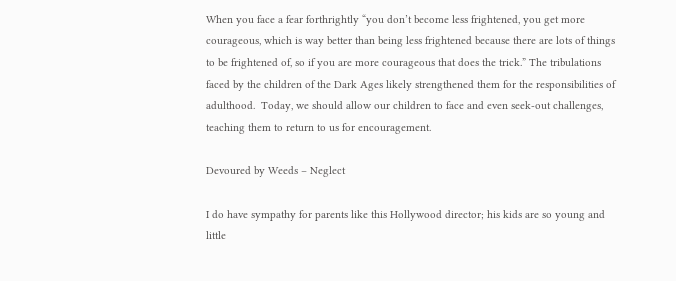When you face a fear forthrightly “you don’t become less frightened, you get more courageous, which is way better than being less frightened because there are lots of things to be frightened of, so if you are more courageous that does the trick.” The tribulations faced by the children of the Dark Ages likely strengthened them for the responsibilities of adulthood.  Today, we should allow our children to face and even seek-out challenges, teaching them to return to us for encouragement.

Devoured by Weeds – Neglect

I do have sympathy for parents like this Hollywood director; his kids are so young and little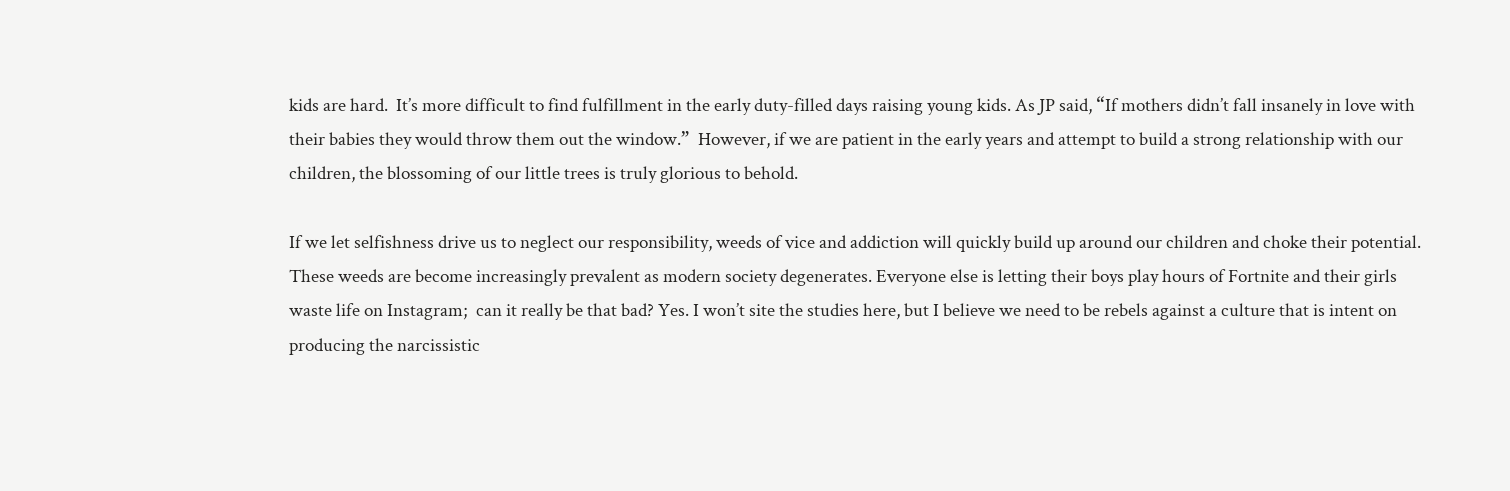kids are hard.  It’s more difficult to find fulfillment in the early duty-filled days raising young kids. As JP said, “If mothers didn’t fall insanely in love with their babies they would throw them out the window.”  However, if we are patient in the early years and attempt to build a strong relationship with our children, the blossoming of our little trees is truly glorious to behold.

If we let selfishness drive us to neglect our responsibility, weeds of vice and addiction will quickly build up around our children and choke their potential.  These weeds are become increasingly prevalent as modern society degenerates. Everyone else is letting their boys play hours of Fortnite and their girls waste life on Instagram;  can it really be that bad? Yes. I won’t site the studies here, but I believe we need to be rebels against a culture that is intent on producing the narcissistic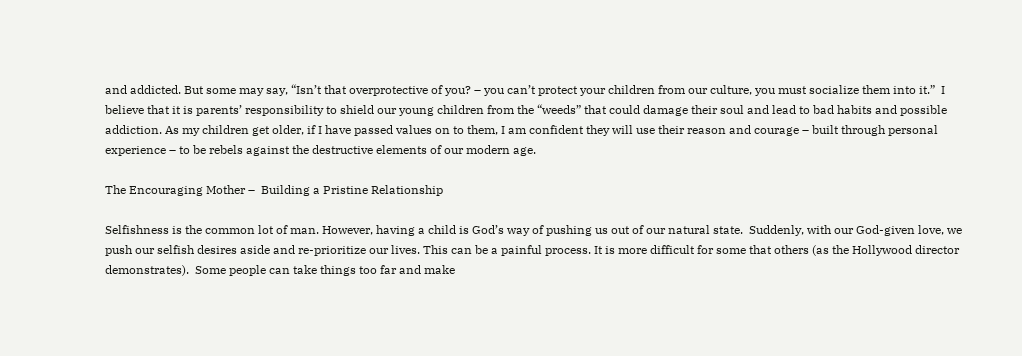and addicted. But some may say, “Isn’t that overprotective of you? – you can’t protect your children from our culture, you must socialize them into it.”  I believe that it is parents’ responsibility to shield our young children from the “weeds” that could damage their soul and lead to bad habits and possible addiction. As my children get older, if I have passed values on to them, I am confident they will use their reason and courage – built through personal experience – to be rebels against the destructive elements of our modern age.

The Encouraging Mother –  Building a Pristine Relationship

Selfishness is the common lot of man. However, having a child is God’s way of pushing us out of our natural state.  Suddenly, with our God-given love, we push our selfish desires aside and re-prioritize our lives. This can be a painful process. It is more difficult for some that others (as the Hollywood director demonstrates).  Some people can take things too far and make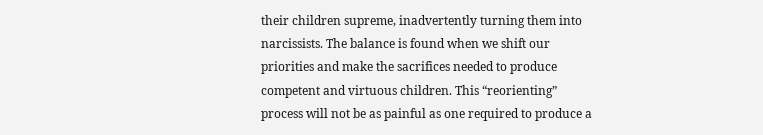their children supreme, inadvertently turning them into narcissists. The balance is found when we shift our priorities and make the sacrifices needed to produce competent and virtuous children. This “reorienting” process will not be as painful as one required to produce a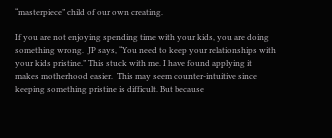“masterpiece” child of our own creating.

If you are not enjoying spending time with your kids, you are doing something wrong.  JP says, “You need to keep your relationships with your kids pristine.” This stuck with me. I have found applying it makes motherhood easier.  This may seem counter-intuitive since keeping something pristine is difficult. But because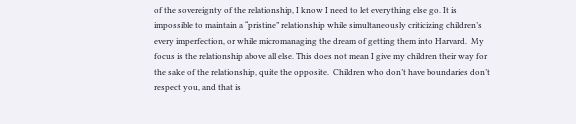of the sovereignty of the relationship, I know I need to let everything else go. It is impossible to maintain a “pristine” relationship while simultaneously criticizing children’s every imperfection, or while micromanaging the dream of getting them into Harvard.  My focus is the relationship above all else. This does not mean I give my children their way for the sake of the relationship, quite the opposite.  Children who don’t have boundaries don’t respect you, and that is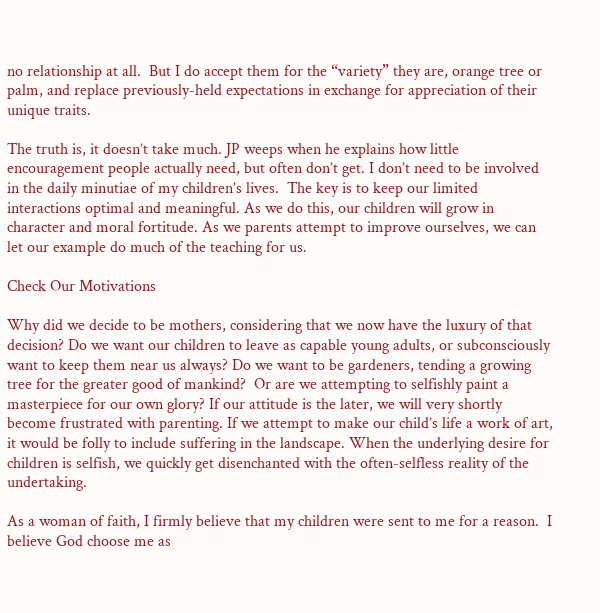no relationship at all.  But I do accept them for the “variety” they are, orange tree or palm, and replace previously-held expectations in exchange for appreciation of their unique traits.

The truth is, it doesn’t take much. JP weeps when he explains how little encouragement people actually need, but often don’t get. I don’t need to be involved in the daily minutiae of my children’s lives.  The key is to keep our limited interactions optimal and meaningful. As we do this, our children will grow in character and moral fortitude. As we parents attempt to improve ourselves, we can let our example do much of the teaching for us.

Check Our Motivations

Why did we decide to be mothers, considering that we now have the luxury of that decision? Do we want our children to leave as capable young adults, or subconsciously want to keep them near us always? Do we want to be gardeners, tending a growing tree for the greater good of mankind?  Or are we attempting to selfishly paint a masterpiece for our own glory? If our attitude is the later, we will very shortly become frustrated with parenting. If we attempt to make our child’s life a work of art, it would be folly to include suffering in the landscape. When the underlying desire for children is selfish, we quickly get disenchanted with the often-selfless reality of the undertaking.

As a woman of faith, I firmly believe that my children were sent to me for a reason.  I believe God choose me as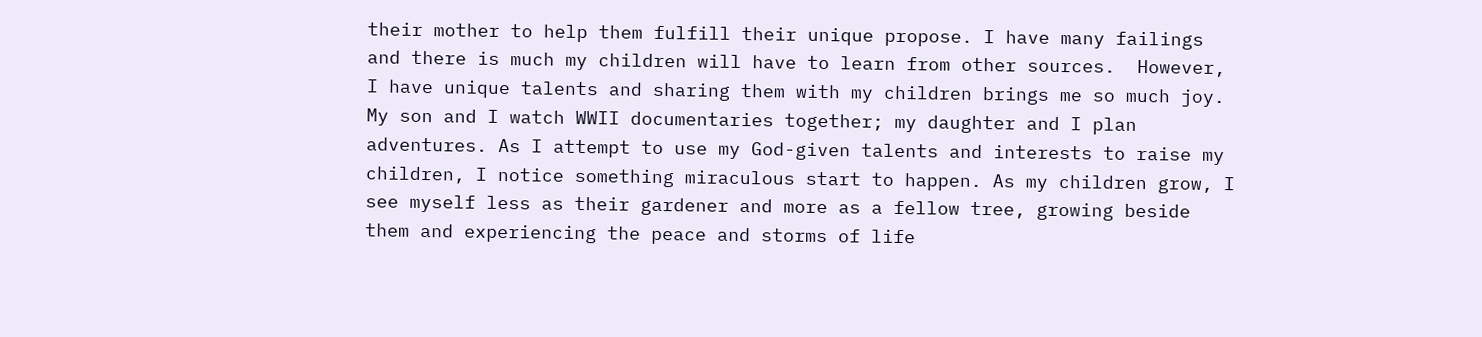their mother to help them fulfill their unique propose. I have many failings and there is much my children will have to learn from other sources.  However, I have unique talents and sharing them with my children brings me so much joy. My son and I watch WWII documentaries together; my daughter and I plan adventures. As I attempt to use my God-given talents and interests to raise my children, I notice something miraculous start to happen. As my children grow, I see myself less as their gardener and more as a fellow tree, growing beside them and experiencing the peace and storms of life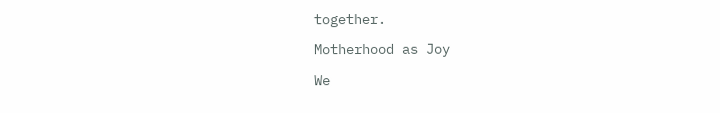together.

Motherhood as Joy

We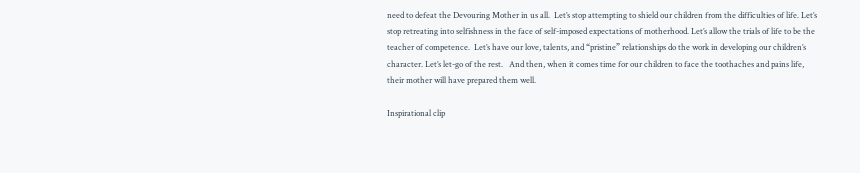need to defeat the Devouring Mother in us all.  Let’s stop attempting to shield our children from the difficulties of life. Let’s stop retreating into selfishness in the face of self-imposed expectations of motherhood. Let’s allow the trials of life to be the teacher of competence.  Let’s have our love, talents, and “pristine” relationships do the work in developing our children’s character. Let’s let-go of the rest.   And then, when it comes time for our children to face the toothaches and pains life, their mother will have prepared them well.

Inspirational clip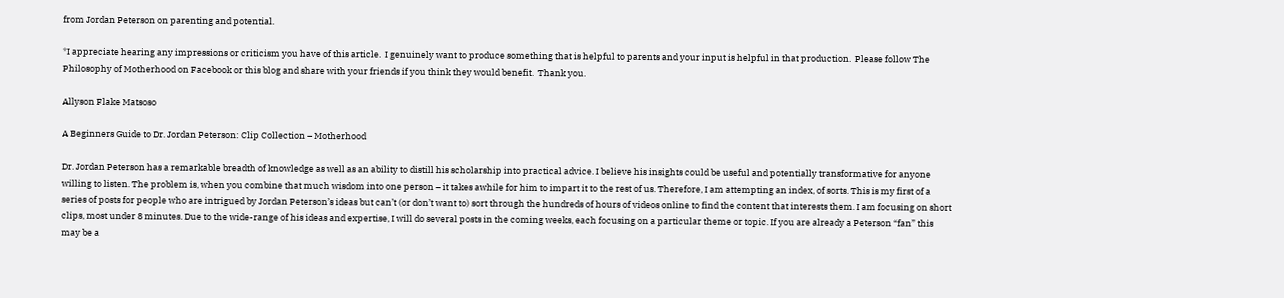from Jordan Peterson on parenting and potential.

*I appreciate hearing any impressions or criticism you have of this article.  I genuinely want to produce something that is helpful to parents and your input is helpful in that production.  Please follow The Philosophy of Motherhood on Facebook or this blog and share with your friends if you think they would benefit.  Thank you.

Allyson Flake Matsoso

A Beginners Guide to Dr. Jordan Peterson: Clip Collection – Motherhood

Dr. Jordan Peterson has a remarkable breadth of knowledge as well as an ability to distill his scholarship into practical advice. I believe his insights could be useful and potentially transformative for anyone willing to listen. The problem is, when you combine that much wisdom into one person – it takes awhile for him to impart it to the rest of us. Therefore, I am attempting an index, of sorts. This is my first of a series of posts for people who are intrigued by Jordan Peterson’s ideas but can’t (or don’t want to) sort through the hundreds of hours of videos online to find the content that interests them. I am focusing on short clips, most under 8 minutes. Due to the wide-range of his ideas and expertise, I will do several posts in the coming weeks, each focusing on a particular theme or topic. If you are already a Peterson “fan” this may be a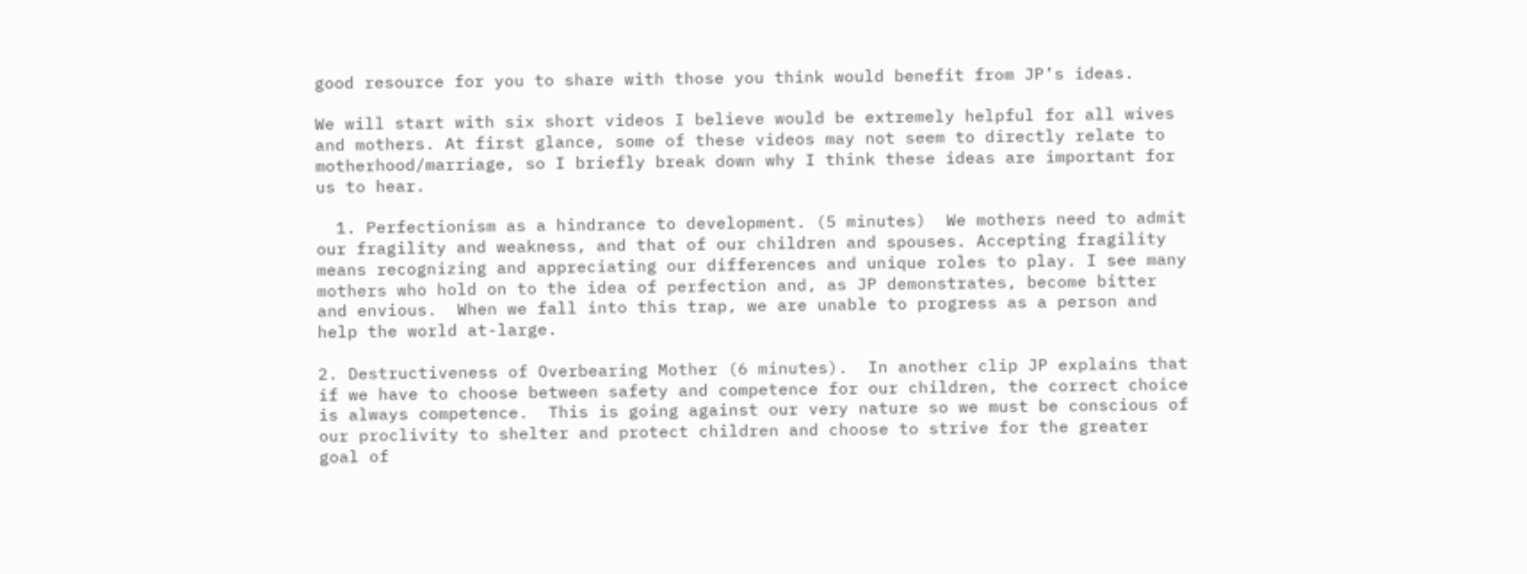good resource for you to share with those you think would benefit from JP’s ideas.

We will start with six short videos I believe would be extremely helpful for all wives and mothers. At first glance, some of these videos may not seem to directly relate to motherhood/marriage, so I briefly break down why I think these ideas are important for us to hear.

  1. Perfectionism as a hindrance to development. (5 minutes)  We mothers need to admit our fragility and weakness, and that of our children and spouses. Accepting fragility means recognizing and appreciating our differences and unique roles to play. I see many mothers who hold on to the idea of perfection and, as JP demonstrates, become bitter and envious.  When we fall into this trap, we are unable to progress as a person and help the world at-large.

2. Destructiveness of Overbearing Mother (6 minutes).  In another clip JP explains that if we have to choose between safety and competence for our children, the correct choice is always competence.  This is going against our very nature so we must be conscious of our proclivity to shelter and protect children and choose to strive for the greater goal of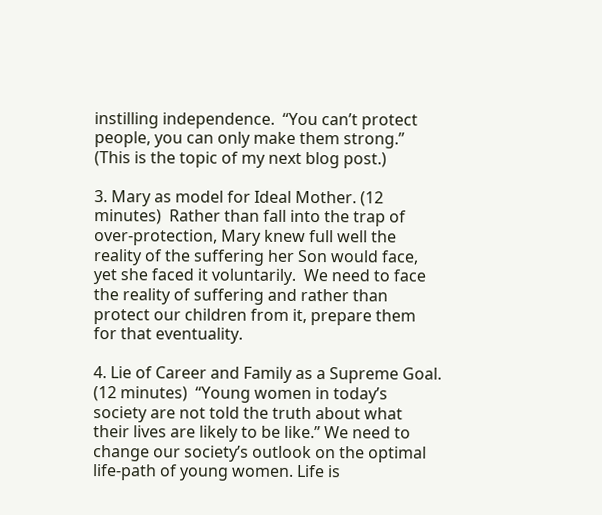instilling independence.  “You can’t protect people, you can only make them strong.” (This is the topic of my next blog post.)

3. Mary as model for Ideal Mother. (12 minutes)  Rather than fall into the trap of over-protection, Mary knew full well the reality of the suffering her Son would face, yet she faced it voluntarily.  We need to face the reality of suffering and rather than protect our children from it, prepare them for that eventuality.

4. Lie of Career and Family as a Supreme Goal. (12 minutes)  “Young women in today’s society are not told the truth about what their lives are likely to be like.” We need to change our society’s outlook on the optimal life-path of young women. Life is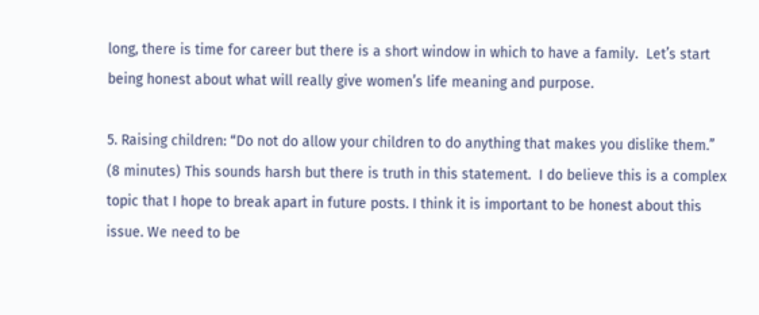long, there is time for career but there is a short window in which to have a family.  Let’s start being honest about what will really give women’s life meaning and purpose.

5. Raising children: “Do not do allow your children to do anything that makes you dislike them.” (8 minutes) This sounds harsh but there is truth in this statement.  I do believe this is a complex topic that I hope to break apart in future posts. I think it is important to be honest about this issue. We need to be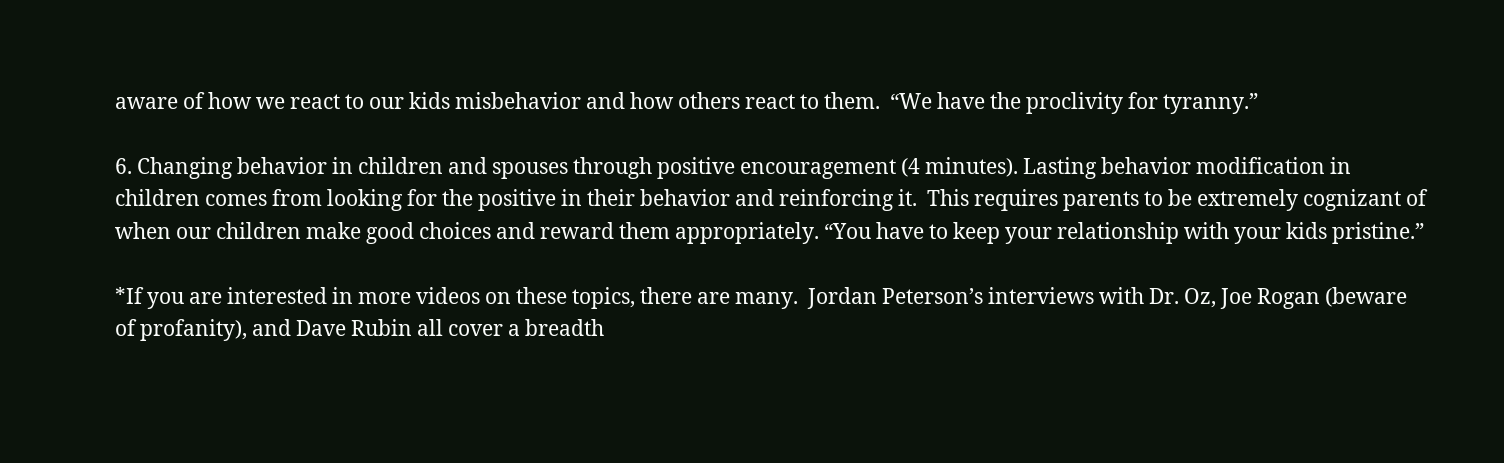aware of how we react to our kids misbehavior and how others react to them.  “We have the proclivity for tyranny.”

6. Changing behavior in children and spouses through positive encouragement (4 minutes). Lasting behavior modification in children comes from looking for the positive in their behavior and reinforcing it.  This requires parents to be extremely cognizant of when our children make good choices and reward them appropriately. “You have to keep your relationship with your kids pristine.”

*If you are interested in more videos on these topics, there are many.  Jordan Peterson’s interviews with Dr. Oz, Joe Rogan (beware of profanity), and Dave Rubin all cover a breadth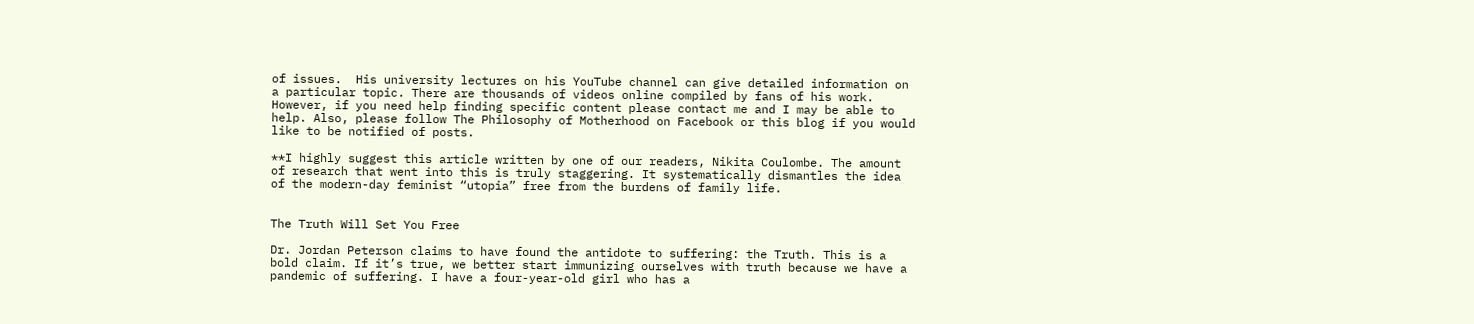of issues.  His university lectures on his YouTube channel can give detailed information on a particular topic. There are thousands of videos online compiled by fans of his work.  However, if you need help finding specific content please contact me and I may be able to help. Also, please follow The Philosophy of Motherhood on Facebook or this blog if you would like to be notified of posts.

**I highly suggest this article written by one of our readers, Nikita Coulombe. The amount of research that went into this is truly staggering. It systematically dismantles the idea of the modern-day feminist “utopia” free from the burdens of family life.


The Truth Will Set You Free

Dr. Jordan Peterson claims to have found the antidote to suffering: the Truth. This is a bold claim. If it’s true, we better start immunizing ourselves with truth because we have a pandemic of suffering. I have a four-year-old girl who has a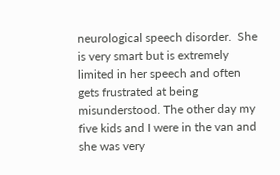neurological speech disorder.  She is very smart but is extremely limited in her speech and often gets frustrated at being misunderstood. The other day my five kids and I were in the van and she was very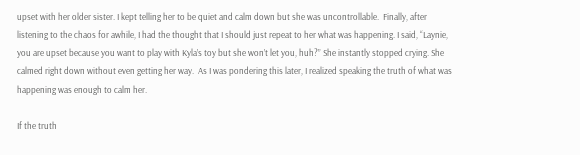upset with her older sister. I kept telling her to be quiet and calm down but she was uncontrollable.  Finally, after listening to the chaos for awhile, I had the thought that I should just repeat to her what was happening. I said, “Laynie, you are upset because you want to play with Kyla’s toy but she won’t let you, huh?” She instantly stopped crying. She calmed right down without even getting her way.  As I was pondering this later, I realized speaking the truth of what was happening was enough to calm her.

If the truth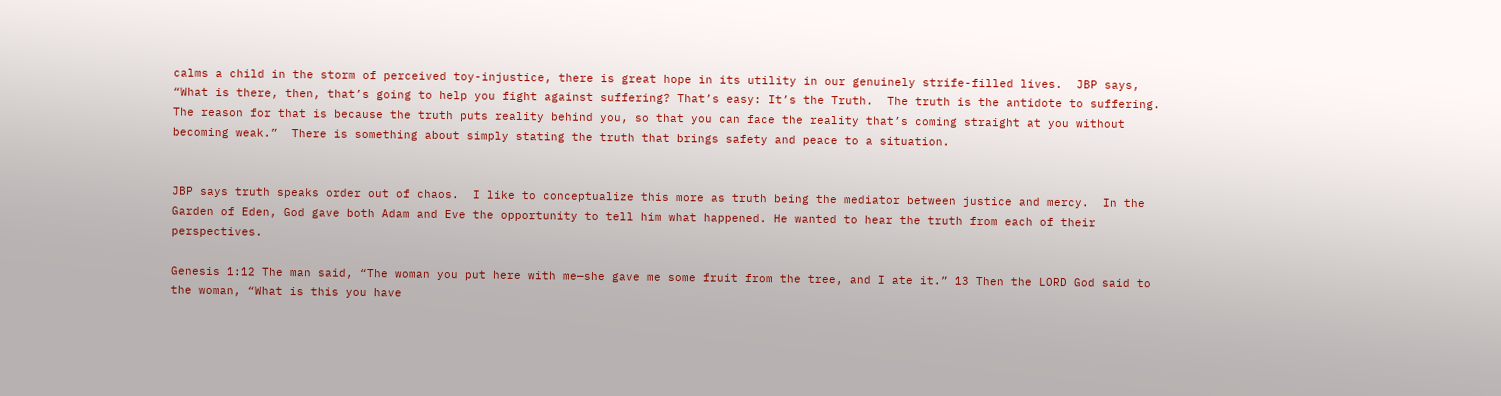calms a child in the storm of perceived toy-injustice, there is great hope in its utility in our genuinely strife-filled lives.  JBP says, “What is there, then, that’s going to help you fight against suffering? That’s easy: It’s the Truth.  The truth is the antidote to suffering.  The reason for that is because the truth puts reality behind you, so that you can face the reality that’s coming straight at you without becoming weak.”  There is something about simply stating the truth that brings safety and peace to a situation.


JBP says truth speaks order out of chaos.  I like to conceptualize this more as truth being the mediator between justice and mercy.  In the Garden of Eden, God gave both Adam and Eve the opportunity to tell him what happened. He wanted to hear the truth from each of their perspectives.

Genesis 1:12 The man said, “The woman you put here with me—she gave me some fruit from the tree, and I ate it.” 13 Then the LORD God said to the woman, “What is this you have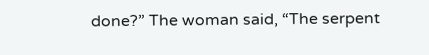done?” The woman said, “The serpent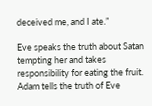deceived me, and I ate.”

Eve speaks the truth about Satan tempting her and takes responsibility for eating the fruit. Adam tells the truth of Eve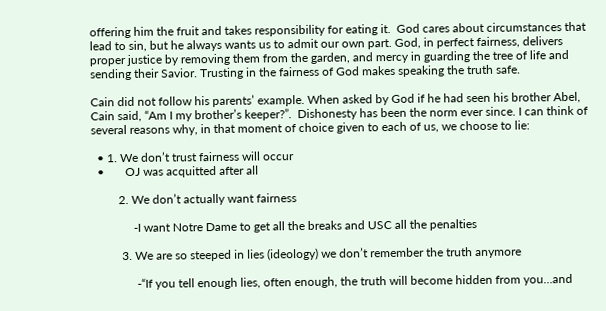offering him the fruit and takes responsibility for eating it.  God cares about circumstances that lead to sin, but he always wants us to admit our own part. God, in perfect fairness, delivers proper justice by removing them from the garden, and mercy in guarding the tree of life and sending their Savior. Trusting in the fairness of God makes speaking the truth safe.

Cain did not follow his parents’ example. When asked by God if he had seen his brother Abel, Cain said, “Am I my brother’s keeper?”.  Dishonesty has been the norm ever since. I can think of several reasons why, in that moment of choice given to each of us, we choose to lie:

  • 1. We don’t trust fairness will occur
  •       OJ was acquitted after all

         2. We don’t actually want fairness

              -I want Notre Dame to get all the breaks and USC all the penalties

          3. We are so steeped in lies (ideology) we don’t remember the truth anymore

               -“If you tell enough lies, often enough, the truth will become hidden from you…and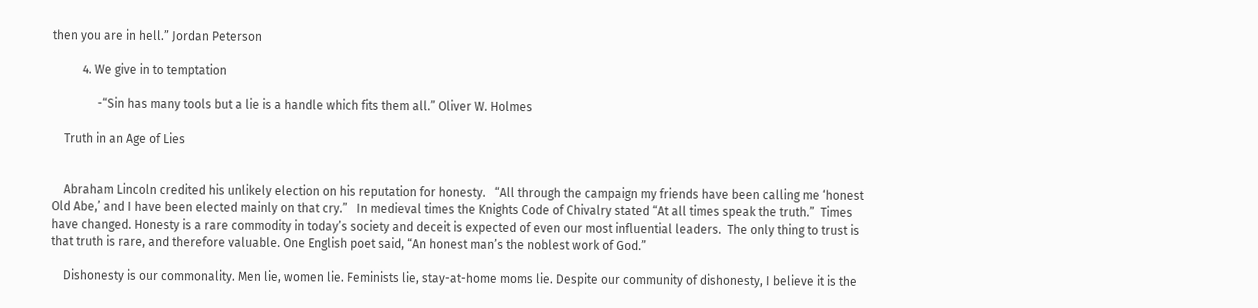then you are in hell.” Jordan Peterson

          4. We give in to temptation

               -“Sin has many tools but a lie is a handle which fits them all.” Oliver W. Holmes

    Truth in an Age of Lies


    Abraham Lincoln credited his unlikely election on his reputation for honesty.   “All through the campaign my friends have been calling me ‘honest Old Abe,’ and I have been elected mainly on that cry.”   In medieval times the Knights Code of Chivalry stated “At all times speak the truth.”  Times have changed. Honesty is a rare commodity in today’s society and deceit is expected of even our most influential leaders.  The only thing to trust is that truth is rare, and therefore valuable. One English poet said, “An honest man’s the noblest work of God.”

    Dishonesty is our commonality. Men lie, women lie. Feminists lie, stay-at-home moms lie. Despite our community of dishonesty, I believe it is the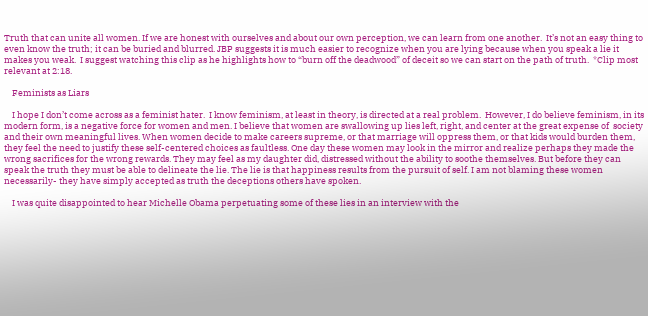Truth that can unite all women. If we are honest with ourselves and about our own perception, we can learn from one another.  It’s not an easy thing to even know the truth; it can be buried and blurred. JBP suggests it is much easier to recognize when you are lying because when you speak a lie it makes you weak.  I suggest watching this clip as he highlights how to “burn off the deadwood” of deceit so we can start on the path of truth.  *Clip most relevant at 2:18.

    Feminists as Liars

    I hope I don’t come across as a feminist hater.  I know feminism, at least in theory, is directed at a real problem.  However, I do believe feminism, in its modern form, is a negative force for women and men. I believe that women are swallowing up lies left, right, and center at the great expense of  society and their own meaningful lives. When women decide to make careers supreme, or that marriage will oppress them, or that kids would burden them, they feel the need to justify these self-centered choices as faultless. One day these women may look in the mirror and realize perhaps they made the wrong sacrifices for the wrong rewards. They may feel as my daughter did, distressed without the ability to soothe themselves. But before they can speak the truth they must be able to delineate the lie. The lie is that happiness results from the pursuit of self. I am not blaming these women necessarily- they have simply accepted as truth the deceptions others have spoken.

    I was quite disappointed to hear Michelle Obama perpetuating some of these lies in an interview with the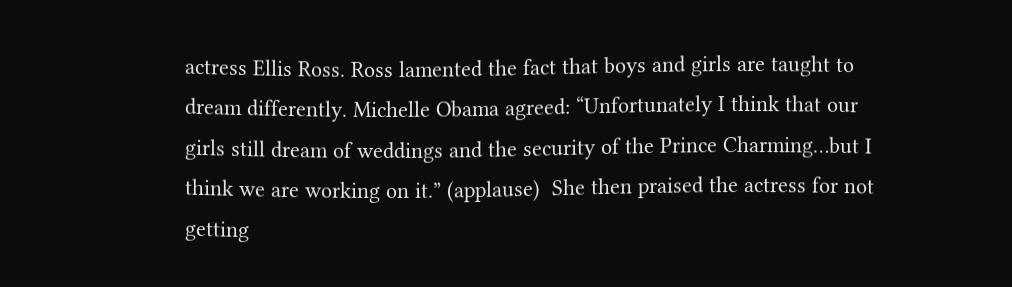actress Ellis Ross. Ross lamented the fact that boys and girls are taught to dream differently. Michelle Obama agreed: “Unfortunately I think that our girls still dream of weddings and the security of the Prince Charming…but I think we are working on it.” (applause)  She then praised the actress for not getting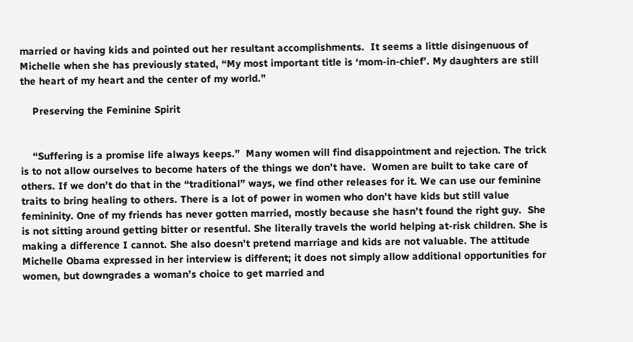married or having kids and pointed out her resultant accomplishments.  It seems a little disingenuous of Michelle when she has previously stated, “My most important title is ‘mom-in-chief’. My daughters are still the heart of my heart and the center of my world.”

    Preserving the Feminine Spirit


    “Suffering is a promise life always keeps.”  Many women will find disappointment and rejection. The trick is to not allow ourselves to become haters of the things we don’t have.  Women are built to take care of others. If we don’t do that in the “traditional” ways, we find other releases for it. We can use our feminine traits to bring healing to others. There is a lot of power in women who don’t have kids but still value femininity. One of my friends has never gotten married, mostly because she hasn’t found the right guy.  She is not sitting around getting bitter or resentful. She literally travels the world helping at-risk children. She is making a difference I cannot. She also doesn’t pretend marriage and kids are not valuable. The attitude Michelle Obama expressed in her interview is different; it does not simply allow additional opportunities for women, but downgrades a woman’s choice to get married and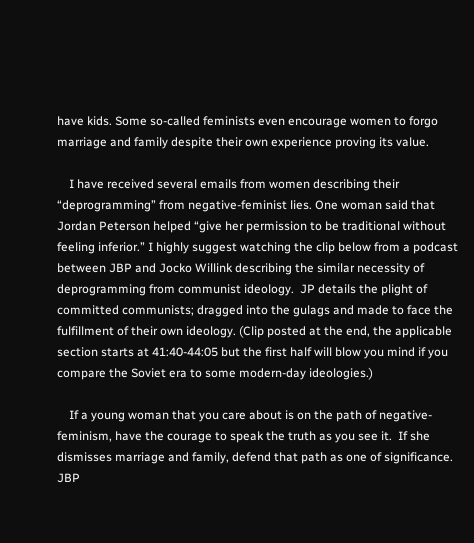have kids. Some so-called feminists even encourage women to forgo marriage and family despite their own experience proving its value.

    I have received several emails from women describing their “deprogramming” from negative-feminist lies. One woman said that Jordan Peterson helped “give her permission to be traditional without feeling inferior.” I highly suggest watching the clip below from a podcast between JBP and Jocko Willink describing the similar necessity of deprogramming from communist ideology.  JP details the plight of committed communists; dragged into the gulags and made to face the fulfillment of their own ideology. (Clip posted at the end, the applicable section starts at 41:40-44:05 but the first half will blow you mind if you compare the Soviet era to some modern-day ideologies.)

    If a young woman that you care about is on the path of negative-feminism, have the courage to speak the truth as you see it.  If she dismisses marriage and family, defend that path as one of significance. JBP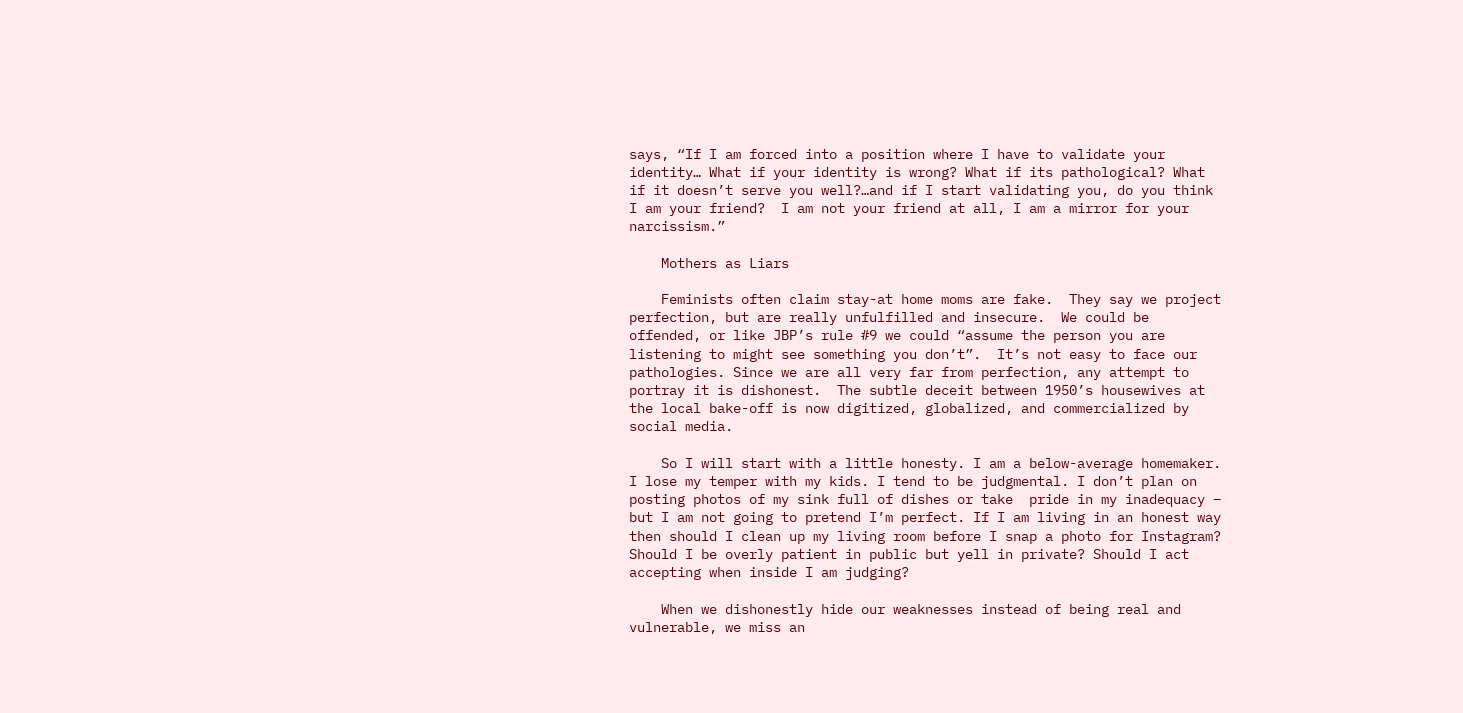says, “If I am forced into a position where I have to validate your identity… What if your identity is wrong? What if its pathological? What if it doesn’t serve you well?…and if I start validating you, do you think I am your friend?  I am not your friend at all, I am a mirror for your narcissism.”

    Mothers as Liars

    Feminists often claim stay-at home moms are fake.  They say we project perfection, but are really unfulfilled and insecure.  We could be offended, or like JBP’s rule #9 we could “assume the person you are listening to might see something you don’t”.  It’s not easy to face our pathologies. Since we are all very far from perfection, any attempt to portray it is dishonest.  The subtle deceit between 1950’s housewives at the local bake-off is now digitized, globalized, and commercialized by social media.

    So I will start with a little honesty. I am a below-average homemaker. I lose my temper with my kids. I tend to be judgmental. I don’t plan on posting photos of my sink full of dishes or take  pride in my inadequacy – but I am not going to pretend I’m perfect. If I am living in an honest way then should I clean up my living room before I snap a photo for Instagram? Should I be overly patient in public but yell in private? Should I act accepting when inside I am judging?

    When we dishonestly hide our weaknesses instead of being real and vulnerable, we miss an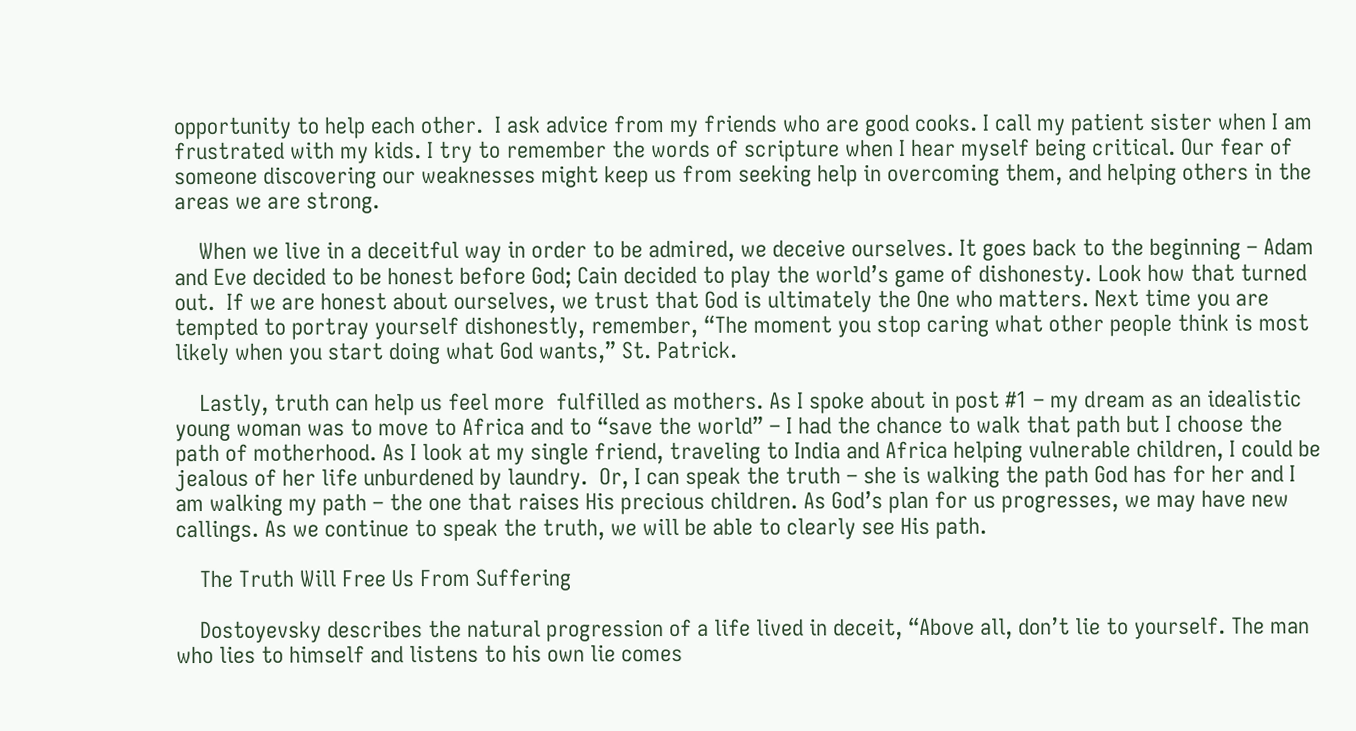opportunity to help each other.  I ask advice from my friends who are good cooks. I call my patient sister when I am frustrated with my kids. I try to remember the words of scripture when I hear myself being critical. Our fear of someone discovering our weaknesses might keep us from seeking help in overcoming them, and helping others in the areas we are strong.

    When we live in a deceitful way in order to be admired, we deceive ourselves. It goes back to the beginning – Adam and Eve decided to be honest before God; Cain decided to play the world’s game of dishonesty. Look how that turned out.  If we are honest about ourselves, we trust that God is ultimately the One who matters. Next time you are tempted to portray yourself dishonestly, remember, “The moment you stop caring what other people think is most likely when you start doing what God wants,” St. Patrick.

    Lastly, truth can help us feel more  fulfilled as mothers. As I spoke about in post #1 – my dream as an idealistic young woman was to move to Africa and to “save the world” – I had the chance to walk that path but I choose the path of motherhood. As I look at my single friend, traveling to India and Africa helping vulnerable children, I could be jealous of her life unburdened by laundry.  Or, I can speak the truth – she is walking the path God has for her and I am walking my path – the one that raises His precious children. As God’s plan for us progresses, we may have new callings. As we continue to speak the truth, we will be able to clearly see His path.

    The Truth Will Free Us From Suffering

    Dostoyevsky describes the natural progression of a life lived in deceit, “Above all, don’t lie to yourself. The man who lies to himself and listens to his own lie comes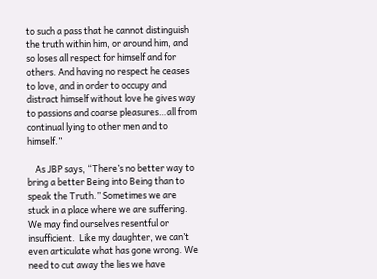to such a pass that he cannot distinguish the truth within him, or around him, and so loses all respect for himself and for others. And having no respect he ceases to love, and in order to occupy and distract himself without love he gives way to passions and coarse pleasures…all from continual lying to other men and to himself.”

    As JBP says, “There’s no better way to bring a better Being into Being than to speak the Truth.” Sometimes we are stuck in a place where we are suffering. We may find ourselves resentful or insufficient.  Like my daughter, we can’t even articulate what has gone wrong. We need to cut away the lies we have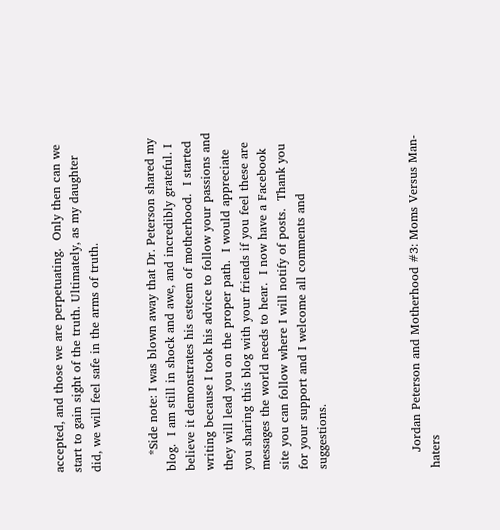accepted, and those we are perpetuating.  Only then can we start to gain sight of the truth. Ultimately, as my daughter did, we will feel safe in the arms of truth.


    *Side note: I was blown away that Dr. Peterson shared my blog.  I am still in shock and awe, and incredibly grateful. I believe it demonstrates his esteem of motherhood.  I started writing because I took his advice to follow your passions and they will lead you on the proper path.  I would appreciate you sharing this blog with your friends if you feel these are messages the world needs to hear.  I now have a Facebook site you can follow where I will notify of posts.  Thank you for your support and I welcome all comments and suggestions.




    Jordan Peterson and Motherhood #3: Moms Versus Man-haters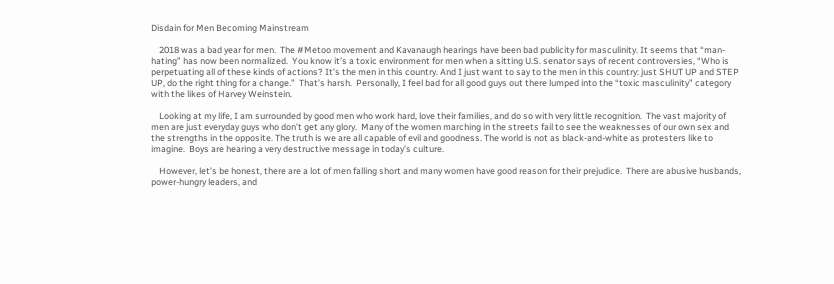Disdain for Men Becoming Mainstream

    2018 was a bad year for men.  The #Metoo movement and Kavanaugh hearings have been bad publicity for masculinity. It seems that “man-hating” has now been normalized.  You know it’s a toxic environment for men when a sitting U.S. senator says of recent controversies, “Who is perpetuating all of these kinds of actions? It’s the men in this country. And I just want to say to the men in this country: just SHUT UP and STEP UP, do the right thing for a change.”  That’s harsh.  Personally, I feel bad for all good guys out there lumped into the “toxic masculinity” category with the likes of Harvey Weinstein.

    Looking at my life, I am surrounded by good men who work hard, love their families, and do so with very little recognition.  The vast majority of men are just everyday guys who don’t get any glory.  Many of the women marching in the streets fail to see the weaknesses of our own sex and the strengths in the opposite. The truth is we are all capable of evil and goodness. The world is not as black-and-white as protesters like to imagine.  Boys are hearing a very destructive message in today’s culture.

    However, let’s be honest, there are a lot of men falling short and many women have good reason for their prejudice.  There are abusive husbands, power-hungry leaders, and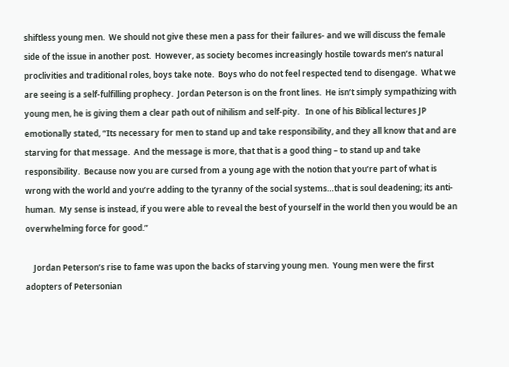shiftless young men.  We should not give these men a pass for their failures- and we will discuss the female side of the issue in another post.  However, as society becomes increasingly hostile towards men’s natural proclivities and traditional roles, boys take note.  Boys who do not feel respected tend to disengage.  What we are seeing is a self-fulfilling prophecy.  Jordan Peterson is on the front lines.  He isn’t simply sympathizing with young men, he is giving them a clear path out of nihilism and self-pity.   In one of his Biblical lectures JP emotionally stated, “Its necessary for men to stand up and take responsibility, and they all know that and are starving for that message.  And the message is more, that that is a good thing – to stand up and take responsibility.  Because now you are cursed from a young age with the notion that you’re part of what is wrong with the world and you’re adding to the tyranny of the social systems…that is soul deadening; its anti-human.  My sense is instead, if you were able to reveal the best of yourself in the world then you would be an overwhelming force for good.”

    Jordan Peterson’s rise to fame was upon the backs of starving young men.  Young men were the first adopters of Petersonian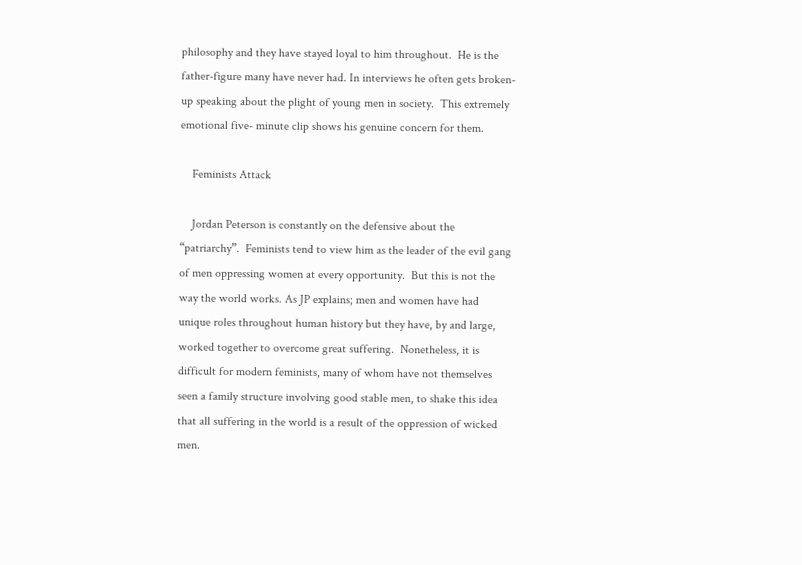philosophy and they have stayed loyal to him throughout.  He is the father-figure many have never had. In interviews he often gets broken-up speaking about the plight of young men in society.  This extremely emotional five- minute clip shows his genuine concern for them.

    Feminists Attack

    Jordan Peterson is constantly on the defensive about the “patriarchy”.  Feminists tend to view him as the leader of the evil gang of men oppressing women at every opportunity.  But this is not the way the world works. As JP explains; men and women have had unique roles throughout human history but they have, by and large, worked together to overcome great suffering.  Nonetheless, it is difficult for modern feminists, many of whom have not themselves seen a family structure involving good stable men, to shake this idea that all suffering in the world is a result of the oppression of wicked men.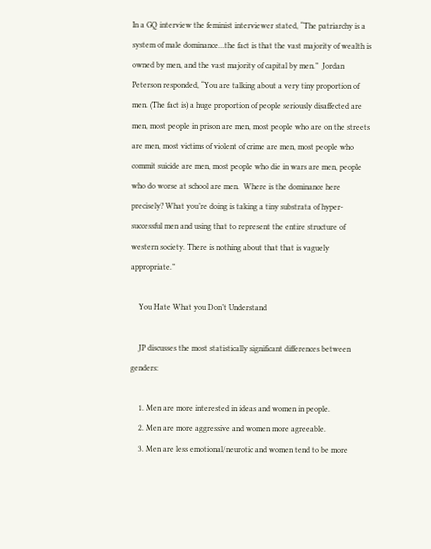In a GQ interview the feminist interviewer stated, “The patriarchy is a system of male dominance…the fact is that the vast majority of wealth is owned by men, and the vast majority of capital by men.”  Jordan Peterson responded, “You are talking about a very tiny proportion of men. (The fact is) a huge proportion of people seriously disaffected are men, most people in prison are men, most people who are on the streets are men, most victims of violent of crime are men, most people who commit suicide are men, most people who die in wars are men, people who do worse at school are men.  Where is the dominance here precisely? What you’re doing is taking a tiny substrata of hyper- successful men and using that to represent the entire structure of western society. There is nothing about that that is vaguely appropriate.”

    You Hate What you Don’t Understand

    JP discusses the most statistically significant differences between genders:

    1. Men are more interested in ideas and women in people.
    2. Men are more aggressive and women more agreeable.
    3. Men are less emotional/neurotic and women tend to be more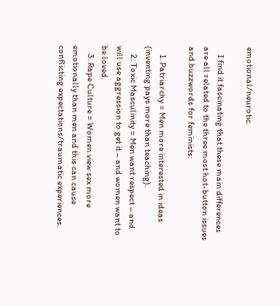emotional/neurotic.

    I find it fascinating that these main differences are all related to the three most hot-button issues and buzzwords for feminists:

    1. Patriarchy = Men more interested in ideas (inventing pays more than teaching).
    2. Toxic Masculinity = Men want respect – and will use aggression to get it – and women want to be loved.
    3. Rape Culture = Women view sex more emotionally than men and this can cause conflicting expectations/traumatic experiences.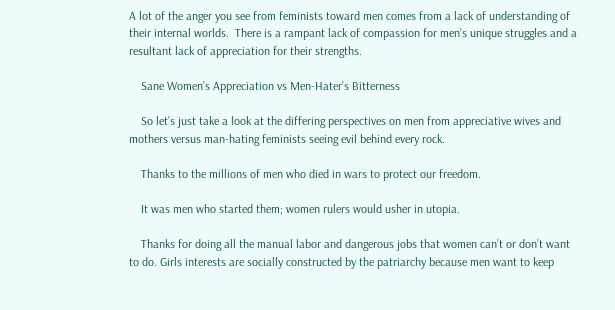A lot of the anger you see from feminists toward men comes from a lack of understanding of their internal worlds.  There is a rampant lack of compassion for men’s unique struggles and a resultant lack of appreciation for their strengths.

    Sane Women’s Appreciation vs Men-Hater’s Bitterness

    So let’s just take a look at the differing perspectives on men from appreciative wives and mothers versus man-hating feminists seeing evil behind every rock.

    Thanks to the millions of men who died in wars to protect our freedom.

    It was men who started them; women rulers would usher in utopia.

    Thanks for doing all the manual labor and dangerous jobs that women can’t or don’t want to do. Girls interests are socially constructed by the patriarchy because men want to keep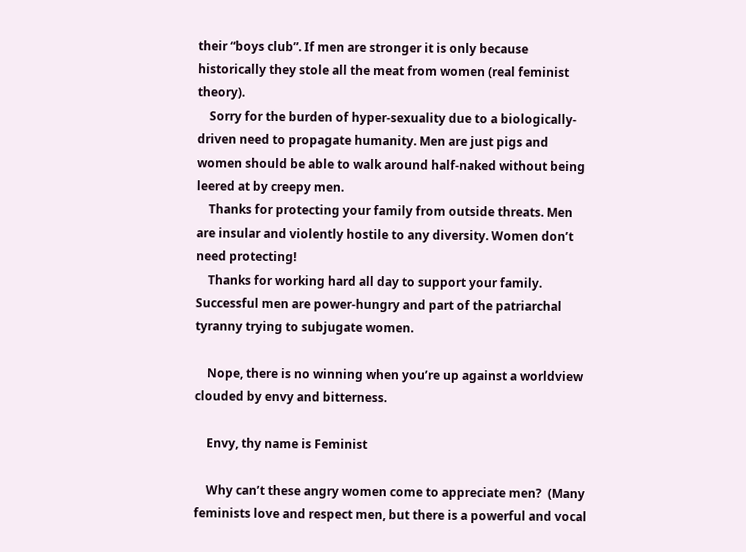their “boys club”. If men are stronger it is only because historically they stole all the meat from women (real feminist theory).
    Sorry for the burden of hyper-sexuality due to a biologically-driven need to propagate humanity. Men are just pigs and women should be able to walk around half-naked without being leered at by creepy men.
    Thanks for protecting your family from outside threats. Men are insular and violently hostile to any diversity. Women don’t need protecting!
    Thanks for working hard all day to support your family. Successful men are power-hungry and part of the patriarchal tyranny trying to subjugate women.

    Nope, there is no winning when you’re up against a worldview clouded by envy and bitterness.

    Envy, thy name is Feminist

    Why can’t these angry women come to appreciate men?  (Many feminists love and respect men, but there is a powerful and vocal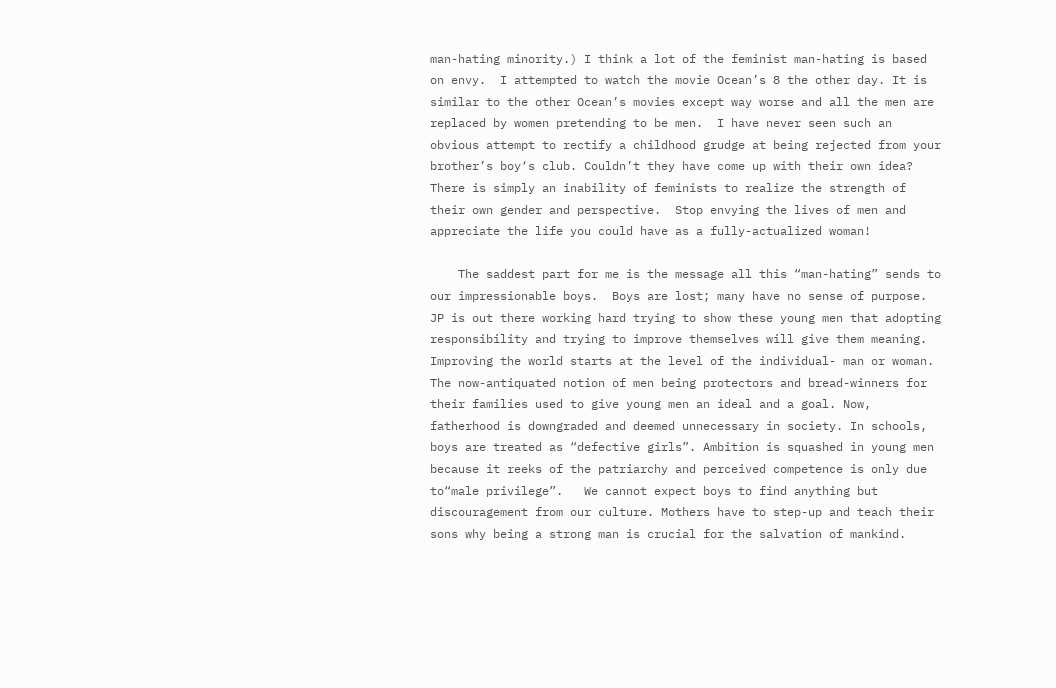man-hating minority.) I think a lot of the feminist man-hating is based on envy.  I attempted to watch the movie Ocean’s 8 the other day. It is similar to the other Ocean’s movies except way worse and all the men are replaced by women pretending to be men.  I have never seen such an obvious attempt to rectify a childhood grudge at being rejected from your brother’s boy‘s club. Couldn’t they have come up with their own idea? There is simply an inability of feminists to realize the strength of their own gender and perspective.  Stop envying the lives of men and appreciate the life you could have as a fully-actualized woman!

    The saddest part for me is the message all this “man-hating” sends to our impressionable boys.  Boys are lost; many have no sense of purpose. JP is out there working hard trying to show these young men that adopting responsibility and trying to improve themselves will give them meaning. Improving the world starts at the level of the individual- man or woman.  The now-antiquated notion of men being protectors and bread-winners for their families used to give young men an ideal and a goal. Now, fatherhood is downgraded and deemed unnecessary in society. In schools, boys are treated as “defective girls”. Ambition is squashed in young men because it reeks of the patriarchy and perceived competence is only due to“male privilege”.   We cannot expect boys to find anything but discouragement from our culture. Mothers have to step-up and teach their sons why being a strong man is crucial for the salvation of mankind.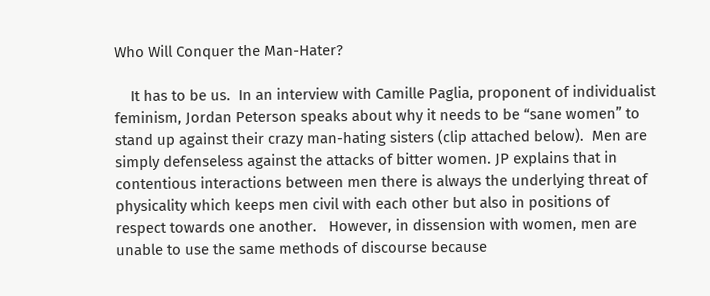Who Will Conquer the Man-Hater?

    It has to be us.  In an interview with Camille Paglia, proponent of individualist feminism, Jordan Peterson speaks about why it needs to be “sane women” to stand up against their crazy man-hating sisters (clip attached below).  Men are simply defenseless against the attacks of bitter women. JP explains that in contentious interactions between men there is always the underlying threat of physicality which keeps men civil with each other but also in positions of respect towards one another.   However, in dissension with women, men are unable to use the same methods of discourse because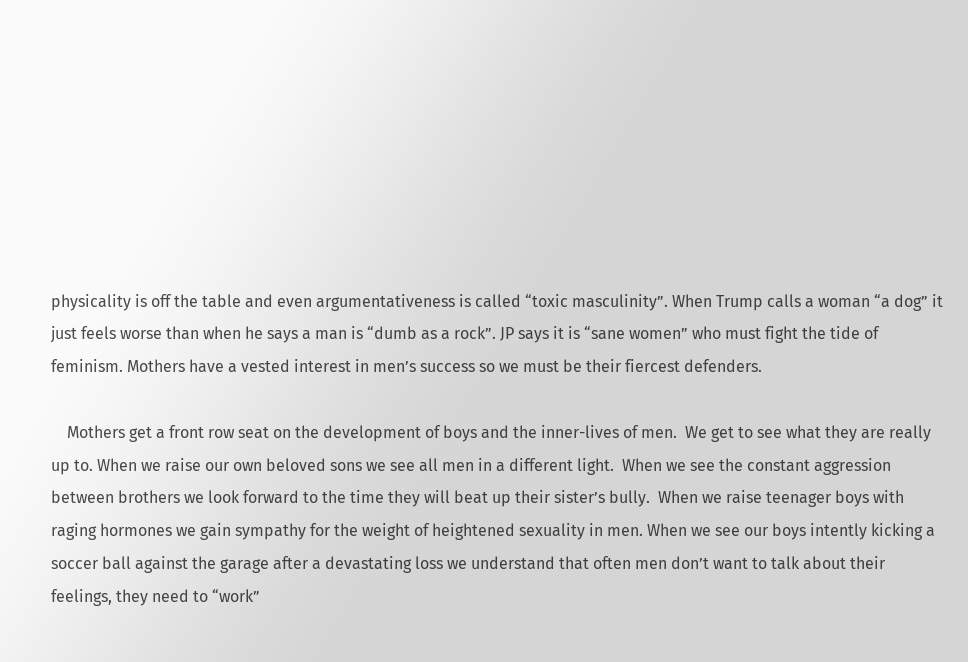physicality is off the table and even argumentativeness is called “toxic masculinity”. When Trump calls a woman “a dog” it just feels worse than when he says a man is “dumb as a rock”. JP says it is “sane women” who must fight the tide of feminism. Mothers have a vested interest in men’s success so we must be their fiercest defenders.

    Mothers get a front row seat on the development of boys and the inner-lives of men.  We get to see what they are really up to. When we raise our own beloved sons we see all men in a different light.  When we see the constant aggression between brothers we look forward to the time they will beat up their sister’s bully.  When we raise teenager boys with raging hormones we gain sympathy for the weight of heightened sexuality in men. When we see our boys intently kicking a soccer ball against the garage after a devastating loss we understand that often men don’t want to talk about their feelings, they need to “work”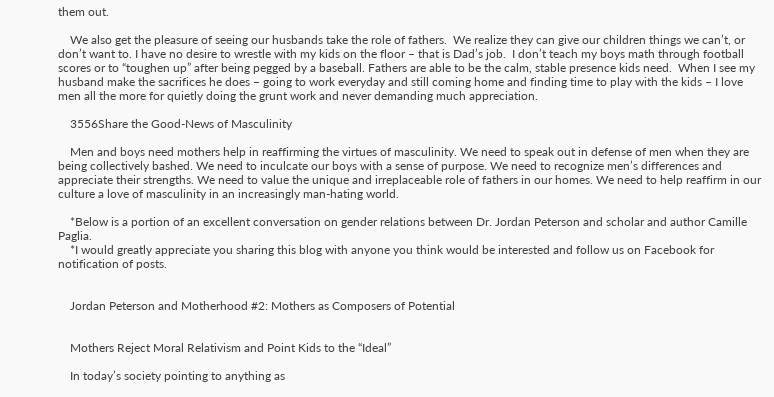them out.

    We also get the pleasure of seeing our husbands take the role of fathers.  We realize they can give our children things we can’t, or don’t want to. I have no desire to wrestle with my kids on the floor – that is Dad’s job.  I don’t teach my boys math through football scores or to “toughen up” after being pegged by a baseball. Fathers are able to be the calm, stable presence kids need.  When I see my husband make the sacrifices he does – going to work everyday and still coming home and finding time to play with the kids – I love men all the more for quietly doing the grunt work and never demanding much appreciation.

    3556Share the Good-News of Masculinity

    Men and boys need mothers help in reaffirming the virtues of masculinity. We need to speak out in defense of men when they are being collectively bashed. We need to inculcate our boys with a sense of purpose. We need to recognize men’s differences and appreciate their strengths. We need to value the unique and irreplaceable role of fathers in our homes. We need to help reaffirm in our culture a love of masculinity in an increasingly man-hating world.

    *Below is a portion of an excellent conversation on gender relations between Dr. Jordan Peterson and scholar and author Camille Paglia.
    *I would greatly appreciate you sharing this blog with anyone you think would be interested and follow us on Facebook for notification of posts.


    Jordan Peterson and Motherhood #2: Mothers as Composers of Potential


    Mothers Reject Moral Relativism and Point Kids to the “Ideal”

    In today’s society pointing to anything as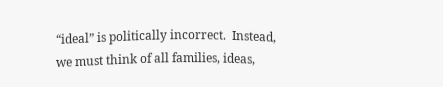“ideal” is politically incorrect.  Instead, we must think of all families, ideas,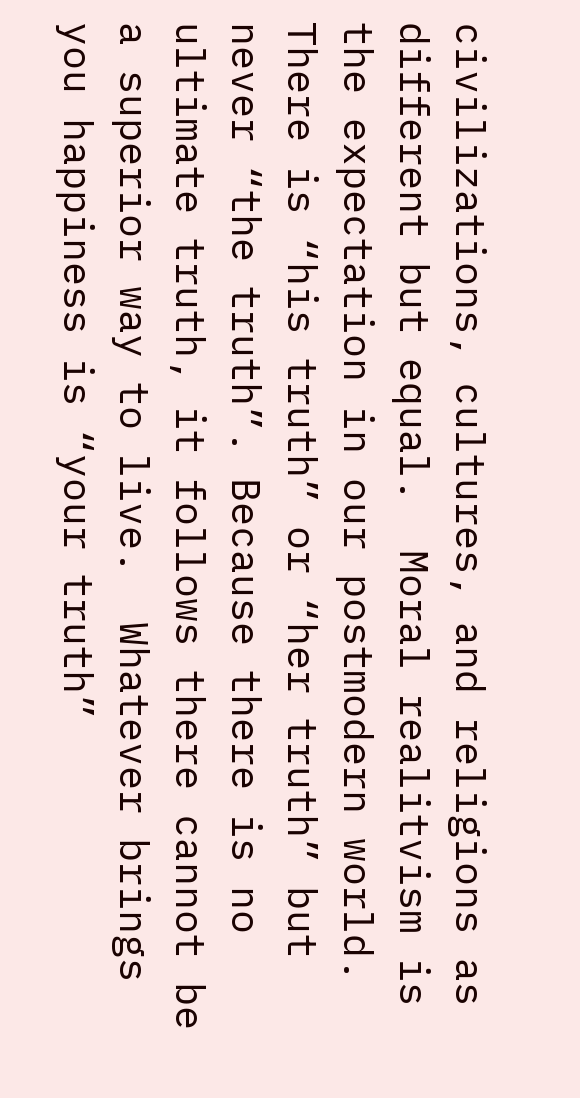civilizations, cultures, and religions as different but equal.  Moral realitvism is the expectation in our postmodern world. There is “his truth” or “her truth” but never “the truth”. Because there is no ultimate truth, it follows there cannot be a superior way to live.  Whatever brings you happiness is “your truth”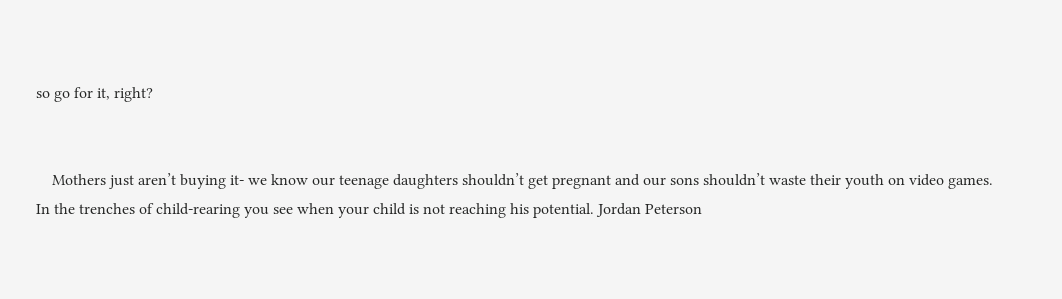so go for it, right?


    Mothers just aren’t buying it- we know our teenage daughters shouldn’t get pregnant and our sons shouldn’t waste their youth on video games.  In the trenches of child-rearing you see when your child is not reaching his potential. Jordan Peterson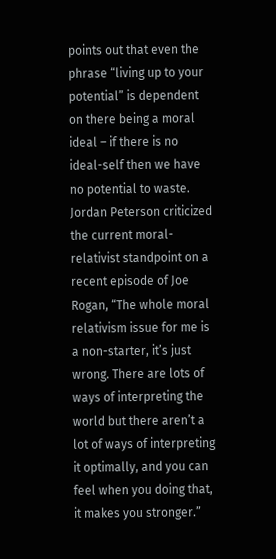points out that even the phrase “living up to your potential” is dependent on there being a moral ideal – if there is no ideal-self then we have no potential to waste.  Jordan Peterson criticized the current moral-relativist standpoint on a recent episode of Joe Rogan, “The whole moral relativism issue for me is a non-starter, it’s just wrong. There are lots of ways of interpreting the world but there aren’t a lot of ways of interpreting it optimally, and you can feel when you doing that, it makes you stronger.”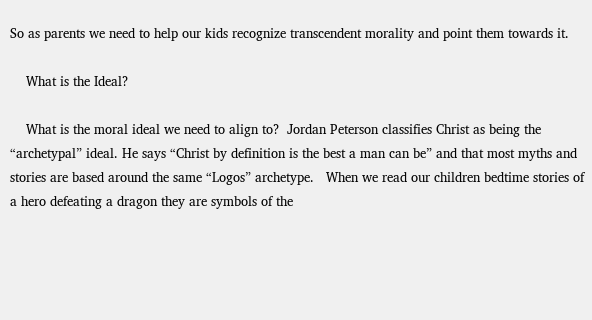So as parents we need to help our kids recognize transcendent morality and point them towards it.

    What is the Ideal?

    What is the moral ideal we need to align to?  Jordan Peterson classifies Christ as being the “archetypal” ideal. He says “Christ by definition is the best a man can be” and that most myths and stories are based around the same “Logos” archetype.   When we read our children bedtime stories of a hero defeating a dragon they are symbols of the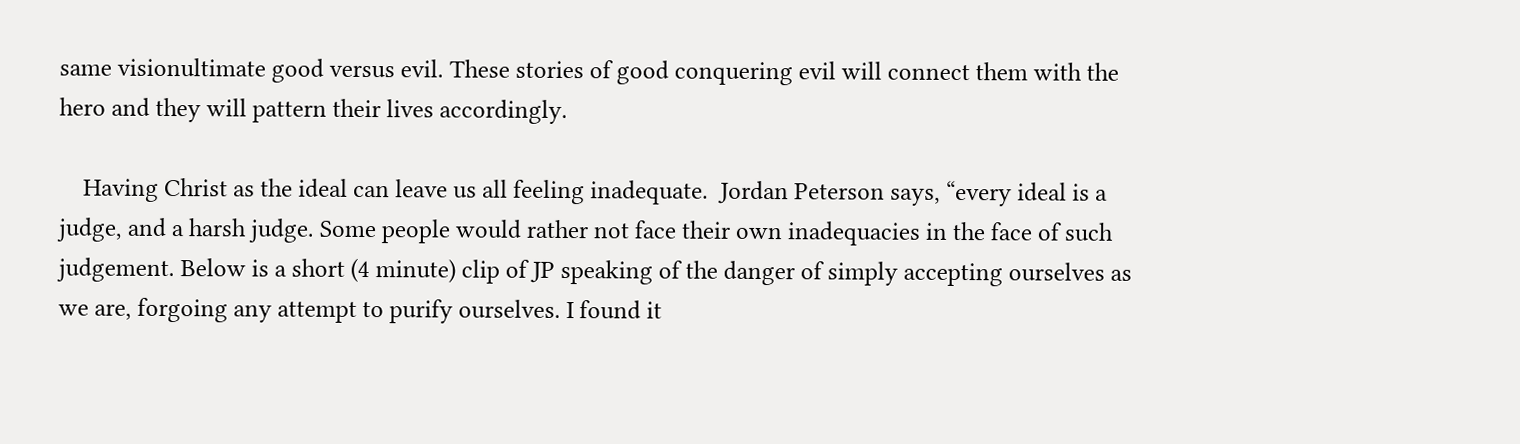same visionultimate good versus evil. These stories of good conquering evil will connect them with the hero and they will pattern their lives accordingly.

    Having Christ as the ideal can leave us all feeling inadequate.  Jordan Peterson says, “every ideal is a judge, and a harsh judge. Some people would rather not face their own inadequacies in the face of such judgement. Below is a short (4 minute) clip of JP speaking of the danger of simply accepting ourselves as we are, forgoing any attempt to purify ourselves. I found it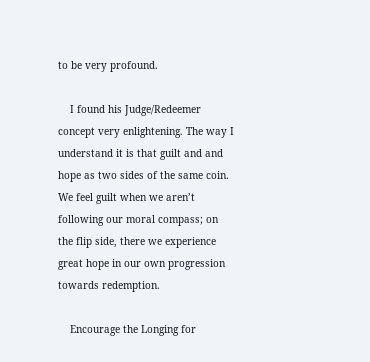to be very profound.

    I found his Judge/Redeemer concept very enlightening. The way I understand it is that guilt and and hope as two sides of the same coin. We feel guilt when we aren’t following our moral compass; on the flip side, there we experience great hope in our own progression towards redemption.

    Encourage the Longing for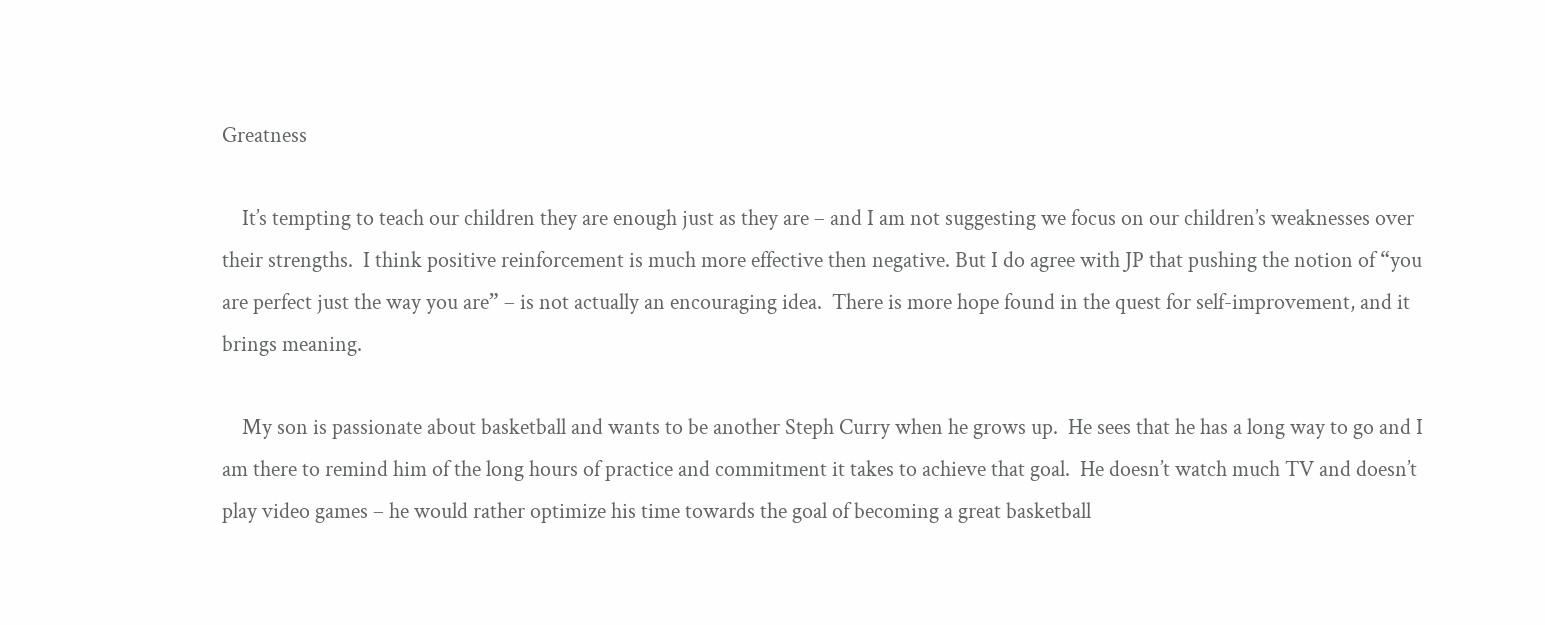Greatness

    It’s tempting to teach our children they are enough just as they are – and I am not suggesting we focus on our children’s weaknesses over their strengths.  I think positive reinforcement is much more effective then negative. But I do agree with JP that pushing the notion of “you are perfect just the way you are” – is not actually an encouraging idea.  There is more hope found in the quest for self-improvement, and it brings meaning.

    My son is passionate about basketball and wants to be another Steph Curry when he grows up.  He sees that he has a long way to go and I am there to remind him of the long hours of practice and commitment it takes to achieve that goal.  He doesn’t watch much TV and doesn’t play video games – he would rather optimize his time towards the goal of becoming a great basketball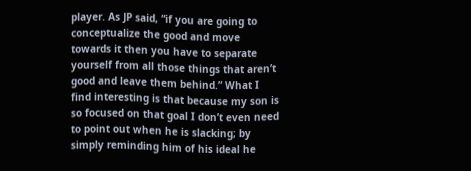player. As JP said, “if you are going to conceptualize the good and move towards it then you have to separate yourself from all those things that aren’t good and leave them behind.” What I find interesting is that because my son is so focused on that goal I don’t even need to point out when he is slacking; by simply reminding him of his ideal he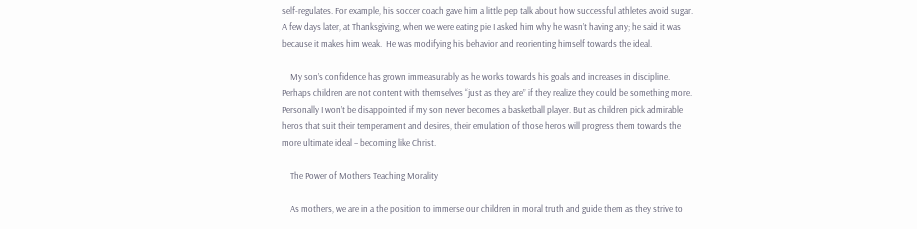self-regulates. For example, his soccer coach gave him a little pep talk about how successful athletes avoid sugar.  A few days later, at Thanksgiving, when we were eating pie I asked him why he wasn’t having any; he said it was because it makes him weak.  He was modifying his behavior and reorienting himself towards the ideal.

    My son’s confidence has grown immeasurably as he works towards his goals and increases in discipline. Perhaps children are not content with themselves “just as they are” if they realize they could be something more. Personally I won’t be disappointed if my son never becomes a basketball player. But as children pick admirable heros that suit their temperament and desires, their emulation of those heros will progress them towards the more ultimate ideal – becoming like Christ.

    The Power of Mothers Teaching Morality

    As mothers, we are in a the position to immerse our children in moral truth and guide them as they strive to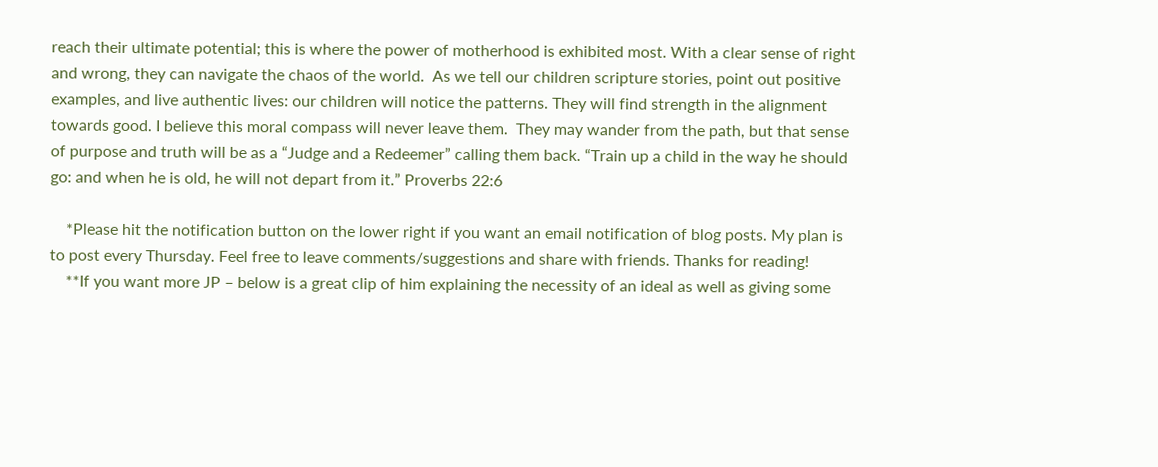reach their ultimate potential; this is where the power of motherhood is exhibited most. With a clear sense of right and wrong, they can navigate the chaos of the world.  As we tell our children scripture stories, point out positive examples, and live authentic lives: our children will notice the patterns. They will find strength in the alignment towards good. I believe this moral compass will never leave them.  They may wander from the path, but that sense of purpose and truth will be as a “Judge and a Redeemer” calling them back. “Train up a child in the way he should go: and when he is old, he will not depart from it.” Proverbs 22:6

    *Please hit the notification button on the lower right if you want an email notification of blog posts. My plan is to post every Thursday. Feel free to leave comments/suggestions and share with friends. Thanks for reading!
    **If you want more JP – below is a great clip of him explaining the necessity of an ideal as well as giving some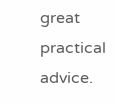great practical advice.